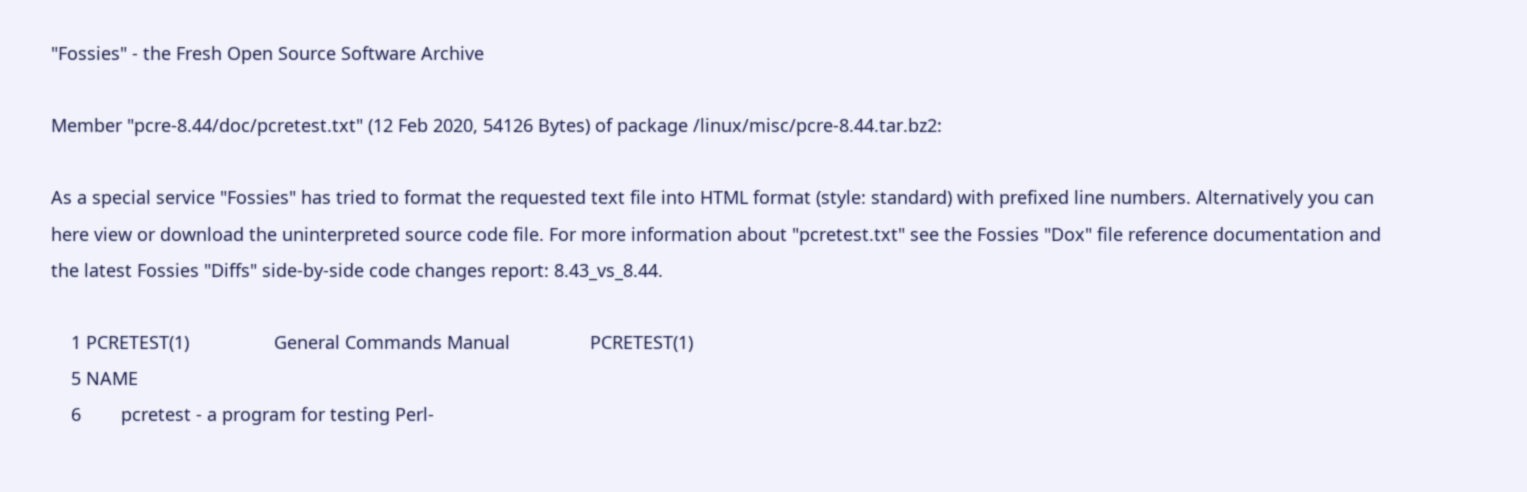"Fossies" - the Fresh Open Source Software Archive

Member "pcre-8.44/doc/pcretest.txt" (12 Feb 2020, 54126 Bytes) of package /linux/misc/pcre-8.44.tar.bz2:

As a special service "Fossies" has tried to format the requested text file into HTML format (style: standard) with prefixed line numbers. Alternatively you can here view or download the uninterpreted source code file. For more information about "pcretest.txt" see the Fossies "Dox" file reference documentation and the latest Fossies "Diffs" side-by-side code changes report: 8.43_vs_8.44.

    1 PCRETEST(1)                 General Commands Manual                PCRETEST(1)
    5 NAME
    6        pcretest - a program for testing Perl-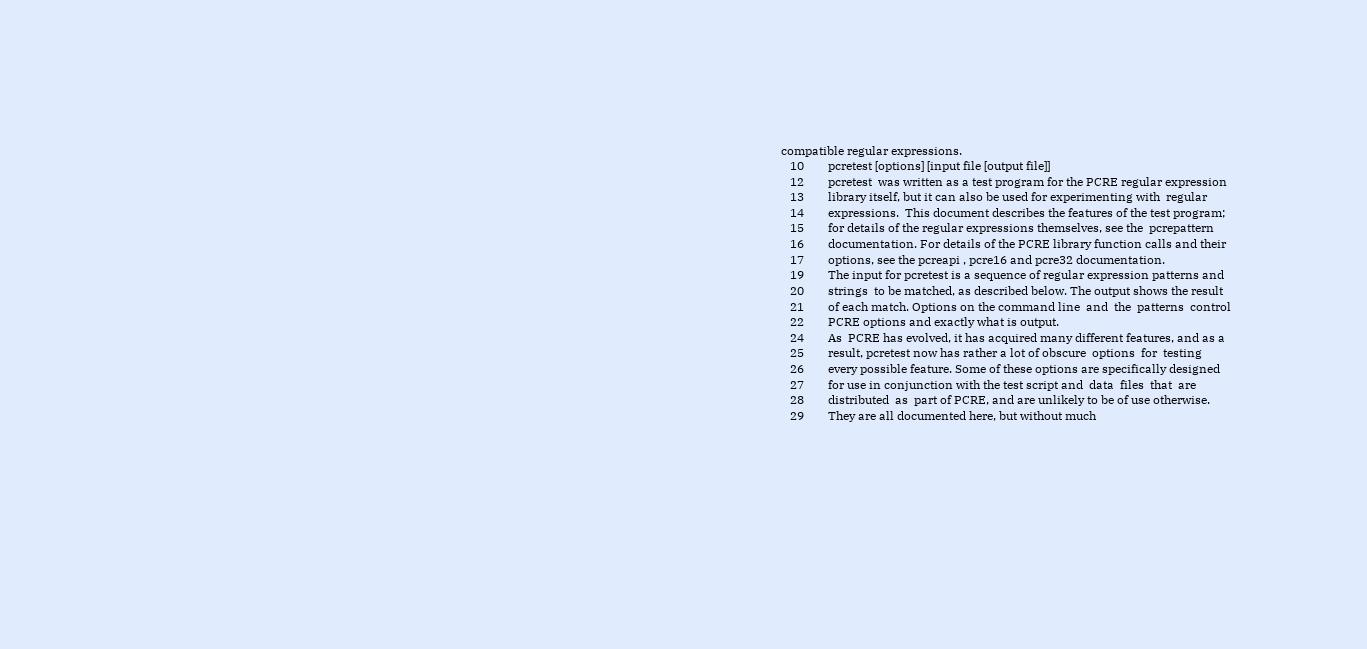compatible regular expressions.
   10        pcretest [options] [input file [output file]]
   12        pcretest  was written as a test program for the PCRE regular expression
   13        library itself, but it can also be used for experimenting with  regular
   14        expressions.  This document describes the features of the test program;
   15        for details of the regular expressions themselves, see the  pcrepattern
   16        documentation. For details of the PCRE library function calls and their
   17        options, see the pcreapi , pcre16 and pcre32 documentation.
   19        The input for pcretest is a sequence of regular expression patterns and
   20        strings  to be matched, as described below. The output shows the result
   21        of each match. Options on the command line  and  the  patterns  control
   22        PCRE options and exactly what is output.
   24        As  PCRE has evolved, it has acquired many different features, and as a
   25        result, pcretest now has rather a lot of obscure  options  for  testing
   26        every possible feature. Some of these options are specifically designed
   27        for use in conjunction with the test script and  data  files  that  are
   28        distributed  as  part of PCRE, and are unlikely to be of use otherwise.
   29        They are all documented here, but without much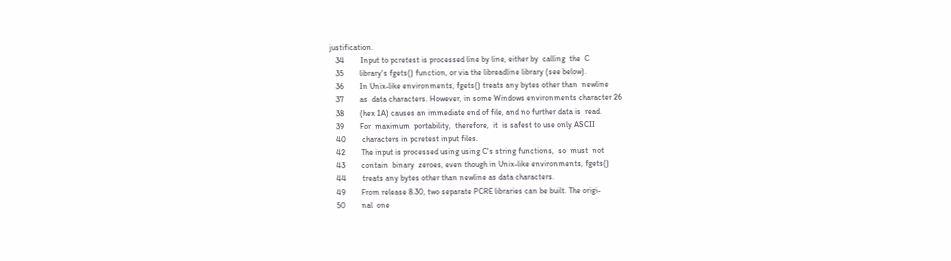justification.
   34        Input to pcretest is processed line by line, either by  calling  the  C
   35        library's fgets() function, or via the libreadline library (see below).
   36        In Unix-like environments, fgets() treats any bytes other than  newline
   37        as  data characters. However, in some Windows environments character 26
   38        (hex 1A) causes an immediate end of file, and no further data is  read.
   39        For  maximum  portability,  therefore,  it  is safest to use only ASCII
   40        characters in pcretest input files.
   42        The input is processed using using C's string functions,  so  must  not
   43        contain  binary  zeroes, even though in Unix-like environments, fgets()
   44        treats any bytes other than newline as data characters.
   49        From release 8.30, two separate PCRE libraries can be built. The origi-
   50        nal  one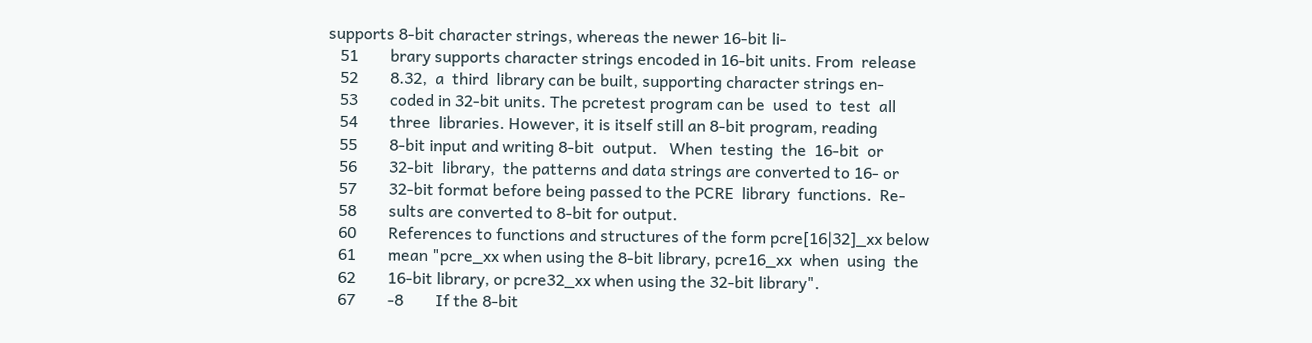supports 8-bit character strings, whereas the newer 16-bit li-
   51        brary supports character strings encoded in 16-bit units. From  release
   52        8.32,  a  third  library can be built, supporting character strings en-
   53        coded in 32-bit units. The pcretest program can be  used  to  test  all
   54        three  libraries. However, it is itself still an 8-bit program, reading
   55        8-bit input and writing 8-bit  output.   When  testing  the  16-bit  or
   56        32-bit  library,  the patterns and data strings are converted to 16- or
   57        32-bit format before being passed to the PCRE  library  functions.  Re-
   58        sults are converted to 8-bit for output.
   60        References to functions and structures of the form pcre[16|32]_xx below
   61        mean "pcre_xx when using the 8-bit library, pcre16_xx  when  using  the
   62        16-bit library, or pcre32_xx when using the 32-bit library".
   67        -8        If the 8-bit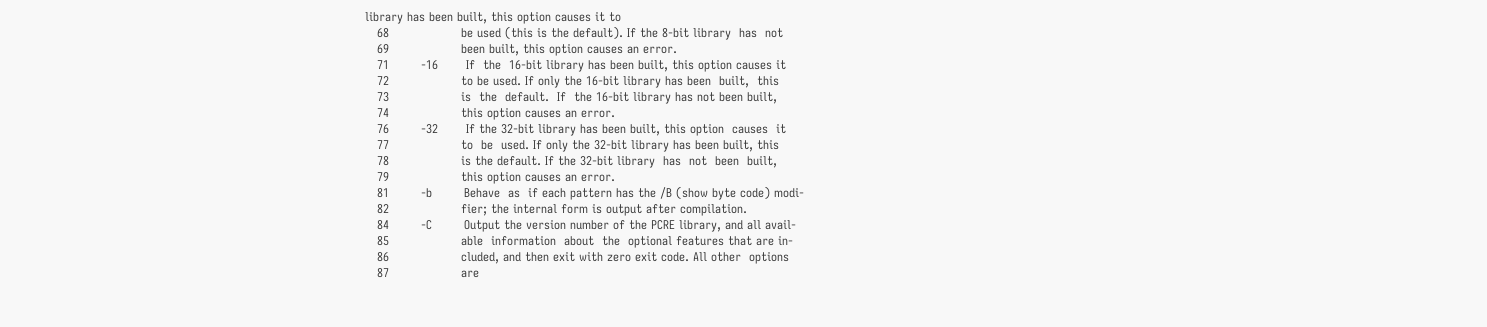library has been built, this option causes it to
   68                  be used (this is the default). If the 8-bit library  has  not
   69                  been built, this option causes an error.
   71        -16       If  the  16-bit library has been built, this option causes it
   72                  to be used. If only the 16-bit library has been  built,  this
   73                  is  the  default.  If  the 16-bit library has not been built,
   74                  this option causes an error.
   76        -32       If the 32-bit library has been built, this option  causes  it
   77                  to  be  used. If only the 32-bit library has been built, this
   78                  is the default. If the 32-bit library  has  not  been  built,
   79                  this option causes an error.
   81        -b        Behave  as  if each pattern has the /B (show byte code) modi-
   82                  fier; the internal form is output after compilation.
   84        -C        Output the version number of the PCRE library, and all avail-
   85                  able  information  about  the  optional features that are in-
   86                  cluded, and then exit with zero exit code. All other  options
   87                  are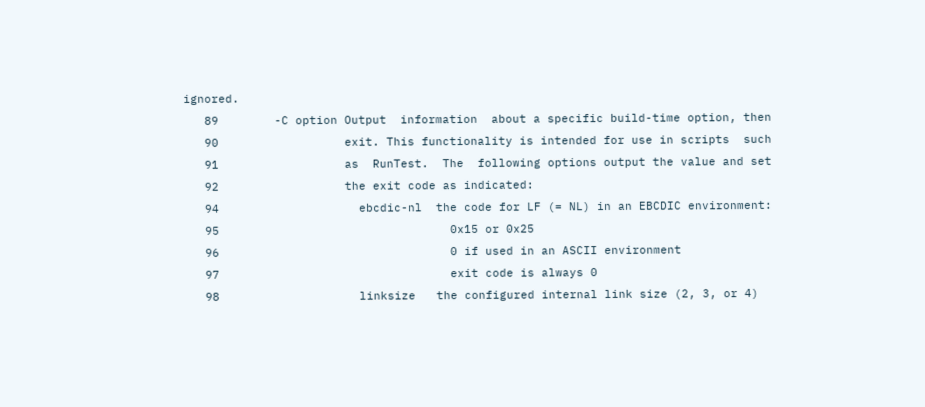ignored.
   89        -C option Output  information  about a specific build-time option, then
   90                  exit. This functionality is intended for use in scripts  such
   91                  as  RunTest.  The  following options output the value and set
   92                  the exit code as indicated:
   94                    ebcdic-nl  the code for LF (= NL) in an EBCDIC environment:
   95                                 0x15 or 0x25
   96                                 0 if used in an ASCII environment
   97                                 exit code is always 0
   98                    linksize   the configured internal link size (2, 3, or 4)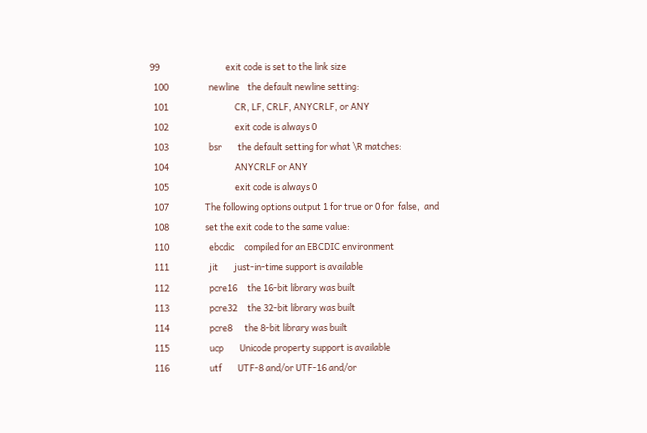99                                 exit code is set to the link size
  100                    newline    the default newline setting:
  101                                 CR, LF, CRLF, ANYCRLF, or ANY
  102                                 exit code is always 0
  103                    bsr        the default setting for what \R matches:
  104                                 ANYCRLF or ANY
  105                                 exit code is always 0
  107                  The following options output 1 for true or 0 for  false,  and
  108                  set the exit code to the same value:
  110                    ebcdic     compiled for an EBCDIC environment
  111                    jit        just-in-time support is available
  112                    pcre16     the 16-bit library was built
  113                    pcre32     the 32-bit library was built
  114                    pcre8      the 8-bit library was built
  115                    ucp        Unicode property support is available
  116                    utf        UTF-8 and/or UTF-16 and/or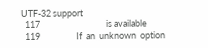UTF-32 support
  117                                 is available
  119                  If  an  unknown  option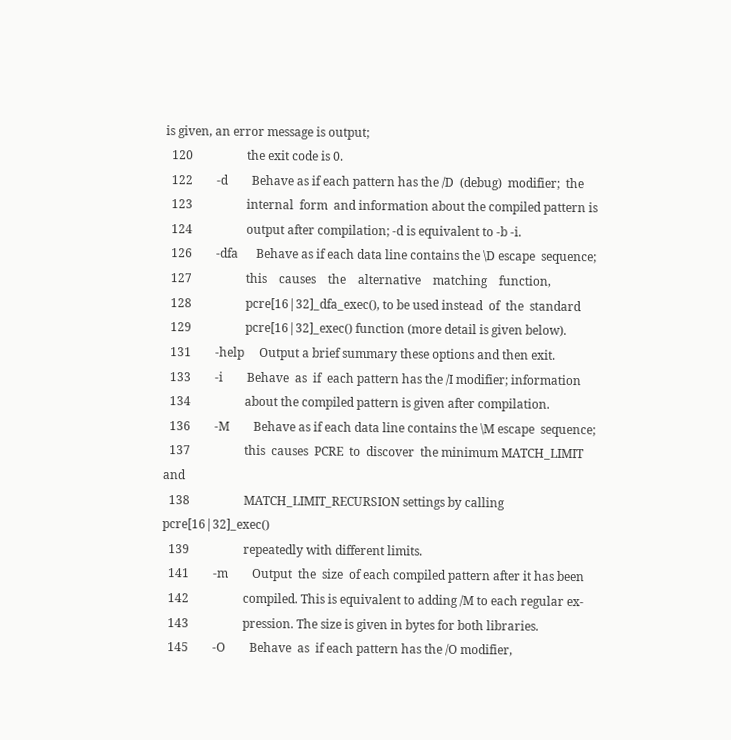is given, an error message is output;
  120                  the exit code is 0.
  122        -d        Behave as if each pattern has the /D  (debug)  modifier;  the
  123                  internal  form  and information about the compiled pattern is
  124                  output after compilation; -d is equivalent to -b -i.
  126        -dfa      Behave as if each data line contains the \D escape  sequence;
  127                  this    causes    the    alternative    matching    function,
  128                  pcre[16|32]_dfa_exec(), to be used instead  of  the  standard
  129                  pcre[16|32]_exec() function (more detail is given below).
  131        -help     Output a brief summary these options and then exit.
  133        -i        Behave  as  if  each pattern has the /I modifier; information
  134                  about the compiled pattern is given after compilation.
  136        -M        Behave as if each data line contains the \M escape  sequence;
  137                  this  causes  PCRE  to  discover  the minimum MATCH_LIMIT and
  138                  MATCH_LIMIT_RECURSION settings by calling  pcre[16|32]_exec()
  139                  repeatedly with different limits.
  141        -m        Output  the  size  of each compiled pattern after it has been
  142                  compiled. This is equivalent to adding /M to each regular ex-
  143                  pression. The size is given in bytes for both libraries.
  145        -O        Behave  as  if each pattern has the /O modifier,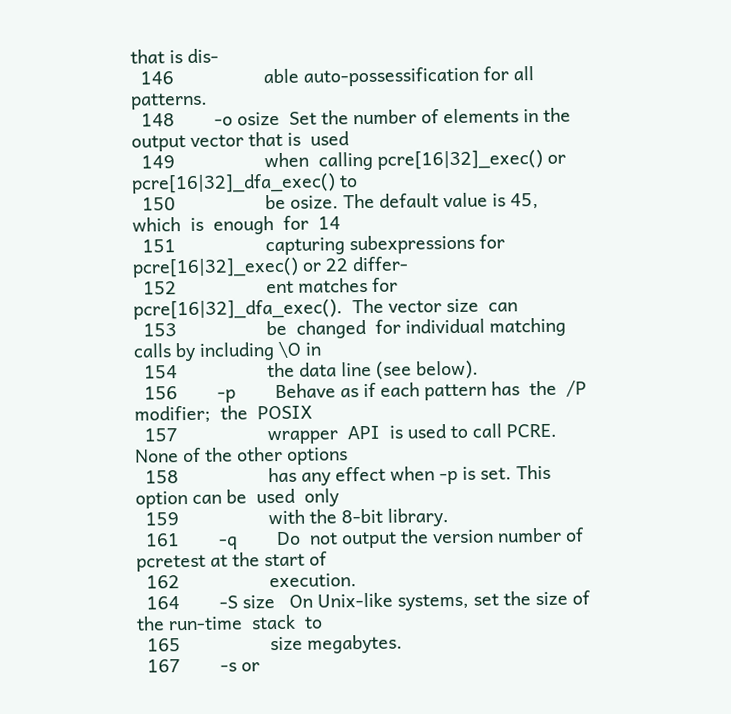that is dis-
  146                  able auto-possessification for all patterns.
  148        -o osize  Set the number of elements in the output vector that is  used
  149                  when  calling pcre[16|32]_exec() or pcre[16|32]_dfa_exec() to
  150                  be osize. The default value is 45, which  is  enough  for  14
  151                  capturing subexpressions for pcre[16|32]_exec() or 22 differ-
  152                  ent matches for pcre[16|32]_dfa_exec().  The vector size  can
  153                  be  changed  for individual matching calls by including \O in
  154                  the data line (see below).
  156        -p        Behave as if each pattern has  the  /P  modifier;  the  POSIX
  157                  wrapper  API  is used to call PCRE. None of the other options
  158                  has any effect when -p is set. This option can be  used  only
  159                  with the 8-bit library.
  161        -q        Do  not output the version number of pcretest at the start of
  162                  execution.
  164        -S size   On Unix-like systems, set the size of the run-time  stack  to
  165                  size megabytes.
  167        -s or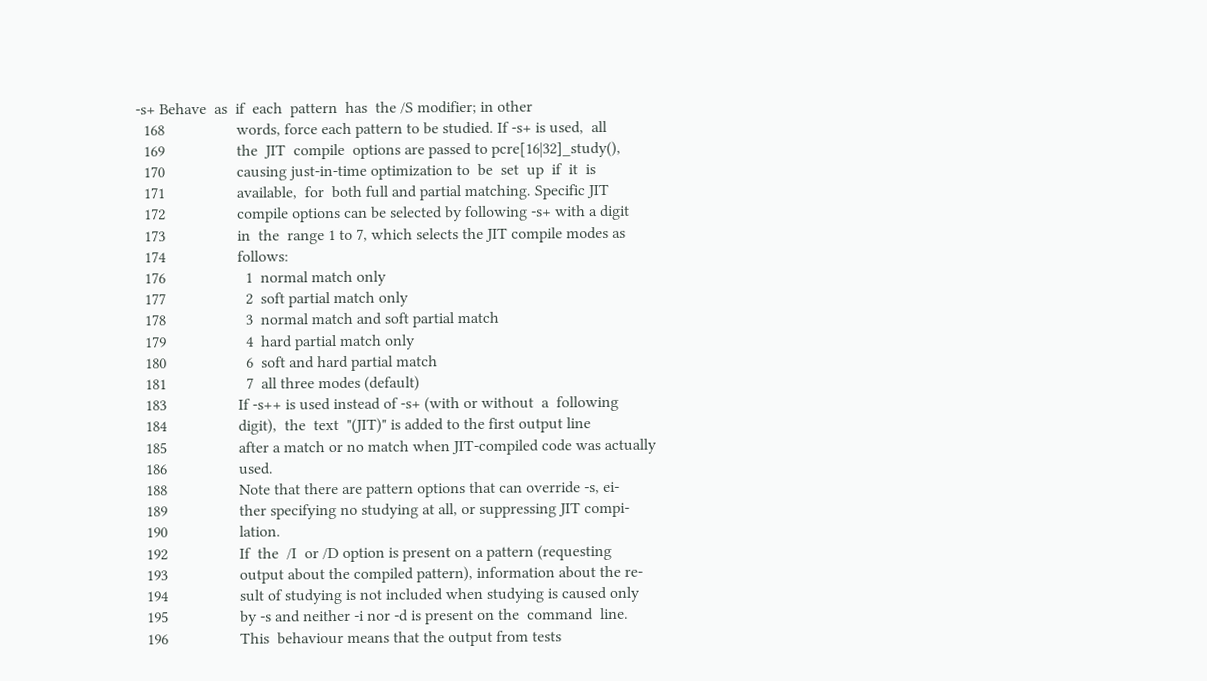-s+ Behave  as  if  each  pattern  has  the /S modifier; in other
  168                  words, force each pattern to be studied. If -s+ is used,  all
  169                  the  JIT  compile  options are passed to pcre[16|32]_study(),
  170                  causing just-in-time optimization to  be  set  up  if  it  is
  171                  available,  for  both full and partial matching. Specific JIT
  172                  compile options can be selected by following -s+ with a digit
  173                  in  the  range 1 to 7, which selects the JIT compile modes as
  174                  follows:
  176                    1  normal match only
  177                    2  soft partial match only
  178                    3  normal match and soft partial match
  179                    4  hard partial match only
  180                    6  soft and hard partial match
  181                    7  all three modes (default)
  183                  If -s++ is used instead of -s+ (with or without  a  following
  184                  digit),  the  text  "(JIT)" is added to the first output line
  185                  after a match or no match when JIT-compiled code was actually
  186                  used.
  188                  Note that there are pattern options that can override -s, ei-
  189                  ther specifying no studying at all, or suppressing JIT compi-
  190                  lation.
  192                  If  the  /I  or /D option is present on a pattern (requesting
  193                  output about the compiled pattern), information about the re-
  194                  sult of studying is not included when studying is caused only
  195                  by -s and neither -i nor -d is present on the  command  line.
  196                  This  behaviour means that the output from tests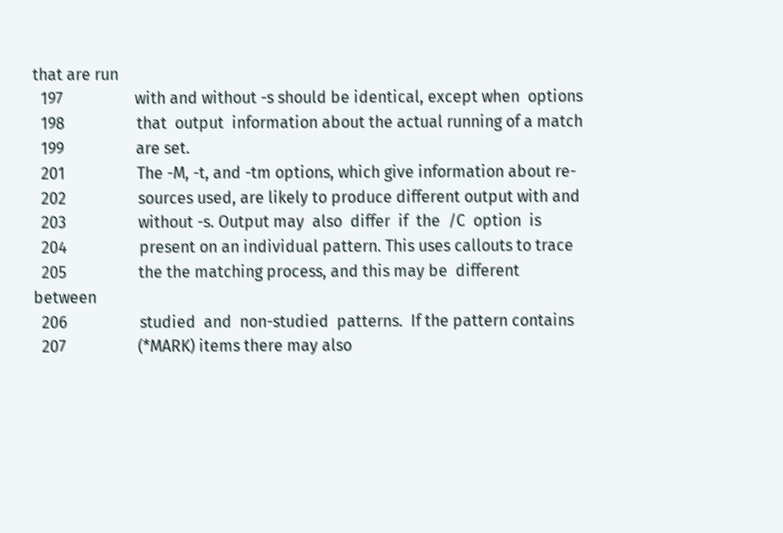that are run
  197                  with and without -s should be identical, except when  options
  198                  that  output  information about the actual running of a match
  199                  are set.
  201                  The -M, -t, and -tm options, which give information about re-
  202                  sources used, are likely to produce different output with and
  203                  without -s. Output may  also  differ  if  the  /C  option  is
  204                  present on an individual pattern. This uses callouts to trace
  205                  the the matching process, and this may be  different  between
  206                  studied  and  non-studied  patterns.  If the pattern contains
  207                  (*MARK) items there may also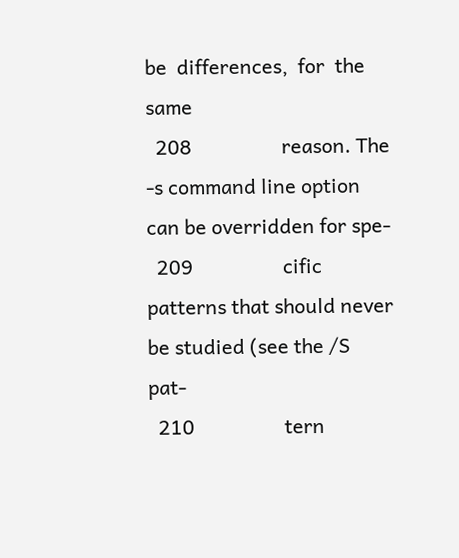be  differences,  for  the  same
  208                  reason. The -s command line option can be overridden for spe-
  209                  cific patterns that should never be studied (see the /S  pat-
  210                  tern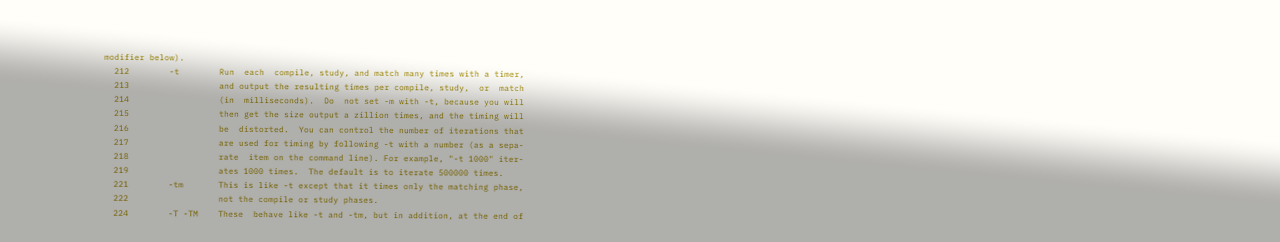modifier below).
  212        -t        Run  each  compile, study, and match many times with a timer,
  213                  and output the resulting times per compile, study,  or  match
  214                  (in  milliseconds).  Do  not set -m with -t, because you will
  215                  then get the size output a zillion times, and the timing will
  216                  be  distorted.  You can control the number of iterations that
  217                  are used for timing by following -t with a number (as a sepa-
  218                  rate  item on the command line). For example, "-t 1000" iter-
  219                  ates 1000 times.  The default is to iterate 500000 times.
  221        -tm       This is like -t except that it times only the matching phase,
  222                  not the compile or study phases.
  224        -T -TM    These  behave like -t and -tm, but in addition, at the end of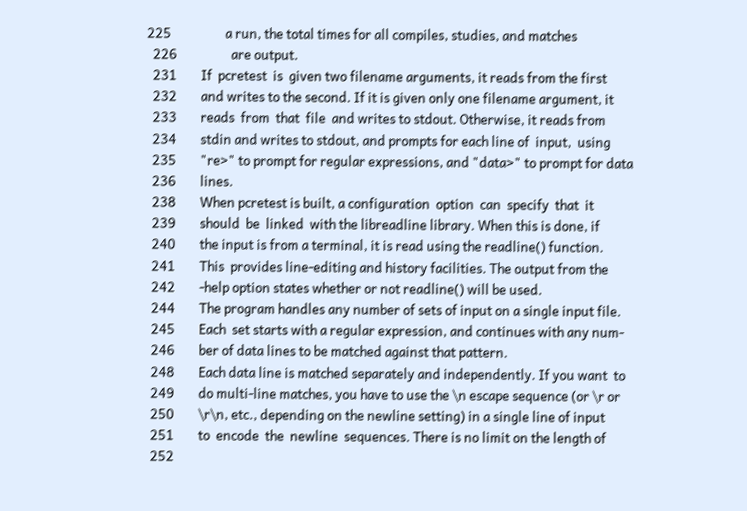225                  a run, the total times for all compiles, studies, and matches
  226                  are output.
  231        If  pcretest  is  given two filename arguments, it reads from the first
  232        and writes to the second. If it is given only one filename argument, it
  233        reads  from  that  file  and writes to stdout. Otherwise, it reads from
  234        stdin and writes to stdout, and prompts for each line of  input,  using
  235        "re>" to prompt for regular expressions, and "data>" to prompt for data
  236        lines.
  238        When pcretest is built, a configuration  option  can  specify  that  it
  239        should  be  linked  with the libreadline library. When this is done, if
  240        the input is from a terminal, it is read using the readline() function.
  241        This  provides line-editing and history facilities. The output from the
  242        -help option states whether or not readline() will be used.
  244        The program handles any number of sets of input on a single input file.
  245        Each  set starts with a regular expression, and continues with any num-
  246        ber of data lines to be matched against that pattern.
  248        Each data line is matched separately and independently. If you want  to
  249        do multi-line matches, you have to use the \n escape sequence (or \r or
  250        \r\n, etc., depending on the newline setting) in a single line of input
  251        to  encode  the  newline  sequences. There is no limit on the length of
  252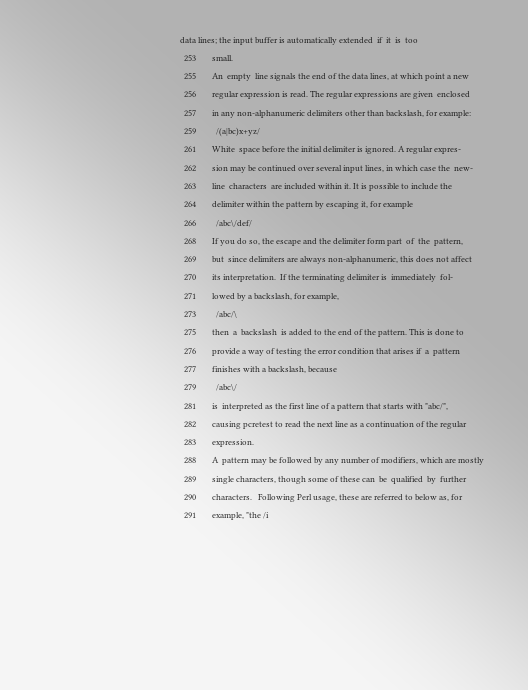data lines; the input buffer is automatically extended  if  it  is  too
  253        small.
  255        An  empty  line signals the end of the data lines, at which point a new
  256        regular expression is read. The regular expressions are given  enclosed
  257        in any non-alphanumeric delimiters other than backslash, for example:
  259          /(a|bc)x+yz/
  261        White  space before the initial delimiter is ignored. A regular expres-
  262        sion may be continued over several input lines, in which case the  new-
  263        line  characters  are included within it. It is possible to include the
  264        delimiter within the pattern by escaping it, for example
  266          /abc\/def/
  268        If you do so, the escape and the delimiter form part  of  the  pattern,
  269        but  since delimiters are always non-alphanumeric, this does not affect
  270        its interpretation.  If the terminating delimiter is  immediately  fol-
  271        lowed by a backslash, for example,
  273          /abc/\
  275        then  a  backslash  is added to the end of the pattern. This is done to
  276        provide a way of testing the error condition that arises if  a  pattern
  277        finishes with a backslash, because
  279          /abc\/
  281        is  interpreted as the first line of a pattern that starts with "abc/",
  282        causing pcretest to read the next line as a continuation of the regular
  283        expression.
  288        A  pattern may be followed by any number of modifiers, which are mostly
  289        single characters, though some of these can  be  qualified  by  further
  290        characters.   Following Perl usage, these are referred to below as, for
  291        example, "the /i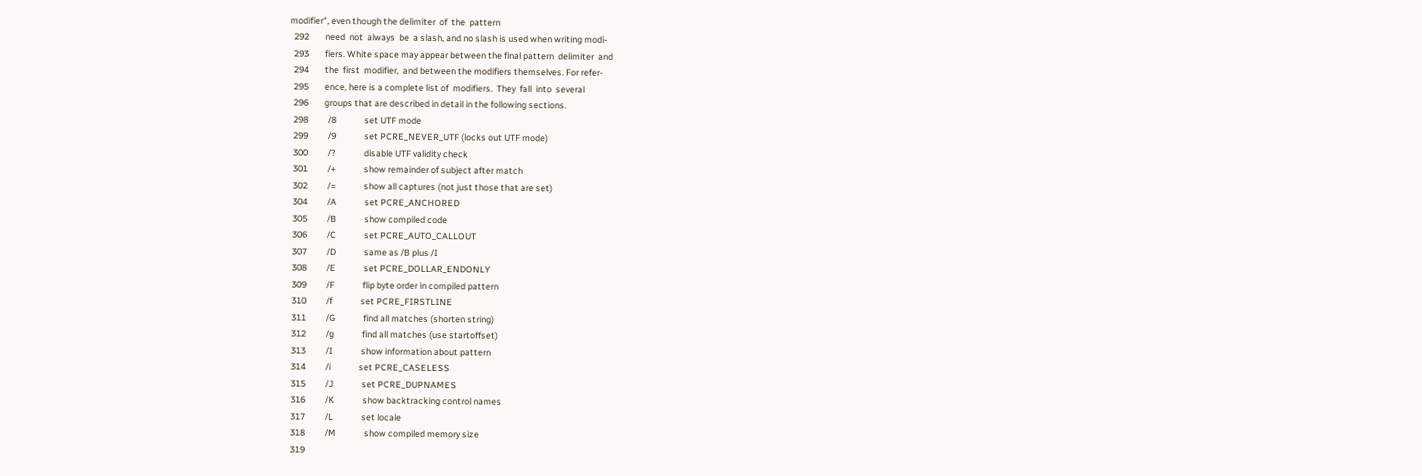modifier", even though the delimiter  of  the  pattern
  292        need  not  always  be  a slash, and no slash is used when writing modi-
  293        fiers. White space may appear between the final pattern  delimiter  and
  294        the  first  modifier,  and between the modifiers themselves. For refer-
  295        ence, here is a complete list of  modifiers.  They  fall  into  several
  296        groups that are described in detail in the following sections.
  298          /8              set UTF mode
  299          /9              set PCRE_NEVER_UTF (locks out UTF mode)
  300          /?              disable UTF validity check
  301          /+              show remainder of subject after match
  302          /=              show all captures (not just those that are set)
  304          /A              set PCRE_ANCHORED
  305          /B              show compiled code
  306          /C              set PCRE_AUTO_CALLOUT
  307          /D              same as /B plus /I
  308          /E              set PCRE_DOLLAR_ENDONLY
  309          /F              flip byte order in compiled pattern
  310          /f              set PCRE_FIRSTLINE
  311          /G              find all matches (shorten string)
  312          /g              find all matches (use startoffset)
  313          /I              show information about pattern
  314          /i              set PCRE_CASELESS
  315          /J              set PCRE_DUPNAMES
  316          /K              show backtracking control names
  317          /L              set locale
  318          /M              show compiled memory size
  319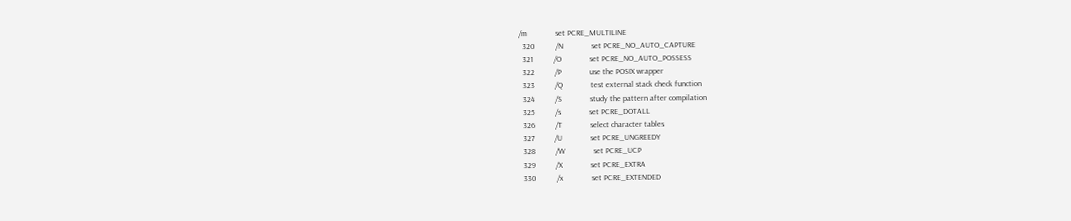/m              set PCRE_MULTILINE
  320          /N              set PCRE_NO_AUTO_CAPTURE
  321          /O              set PCRE_NO_AUTO_POSSESS
  322          /P              use the POSIX wrapper
  323          /Q              test external stack check function
  324          /S              study the pattern after compilation
  325          /s              set PCRE_DOTALL
  326          /T              select character tables
  327          /U              set PCRE_UNGREEDY
  328          /W              set PCRE_UCP
  329          /X              set PCRE_EXTRA
  330          /x              set PCRE_EXTENDED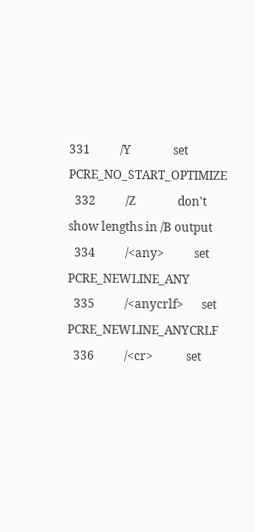331          /Y              set PCRE_NO_START_OPTIMIZE
  332          /Z              don't show lengths in /B output
  334          /<any>          set PCRE_NEWLINE_ANY
  335          /<anycrlf>      set PCRE_NEWLINE_ANYCRLF
  336          /<cr>           set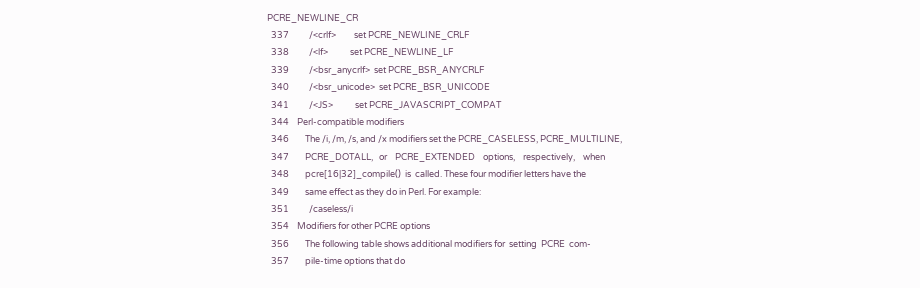PCRE_NEWLINE_CR
  337          /<crlf>         set PCRE_NEWLINE_CRLF
  338          /<lf>           set PCRE_NEWLINE_LF
  339          /<bsr_anycrlf>  set PCRE_BSR_ANYCRLF
  340          /<bsr_unicode>  set PCRE_BSR_UNICODE
  341          /<JS>           set PCRE_JAVASCRIPT_COMPAT
  344    Perl-compatible modifiers
  346        The /i, /m, /s, and /x modifiers set the PCRE_CASELESS, PCRE_MULTILINE,
  347        PCRE_DOTALL,   or    PCRE_EXTENDED    options,    respectively,    when
  348        pcre[16|32]_compile()  is  called. These four modifier letters have the
  349        same effect as they do in Perl. For example:
  351          /caseless/i
  354    Modifiers for other PCRE options
  356        The following table shows additional modifiers for  setting  PCRE  com-
  357        pile-time options that do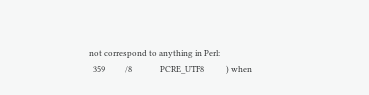not correspond to anything in Perl:
  359          /8              PCRE_UTF8           ) when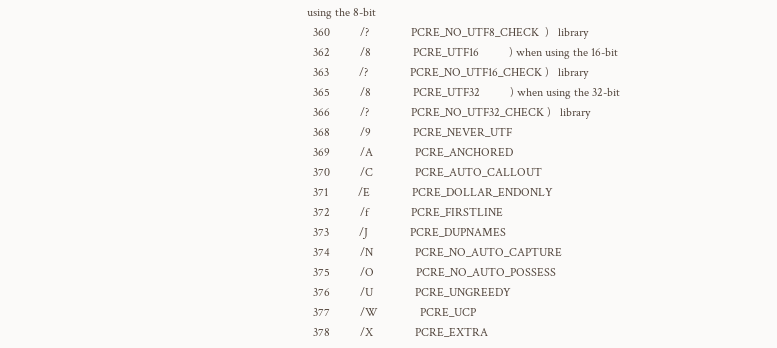using the 8-bit
  360          /?              PCRE_NO_UTF8_CHECK  )   library
  362          /8              PCRE_UTF16          ) when using the 16-bit
  363          /?              PCRE_NO_UTF16_CHECK )   library
  365          /8              PCRE_UTF32          ) when using the 32-bit
  366          /?              PCRE_NO_UTF32_CHECK )   library
  368          /9              PCRE_NEVER_UTF
  369          /A              PCRE_ANCHORED
  370          /C              PCRE_AUTO_CALLOUT
  371          /E              PCRE_DOLLAR_ENDONLY
  372          /f              PCRE_FIRSTLINE
  373          /J              PCRE_DUPNAMES
  374          /N              PCRE_NO_AUTO_CAPTURE
  375          /O              PCRE_NO_AUTO_POSSESS
  376          /U              PCRE_UNGREEDY
  377          /W              PCRE_UCP
  378          /X              PCRE_EXTRA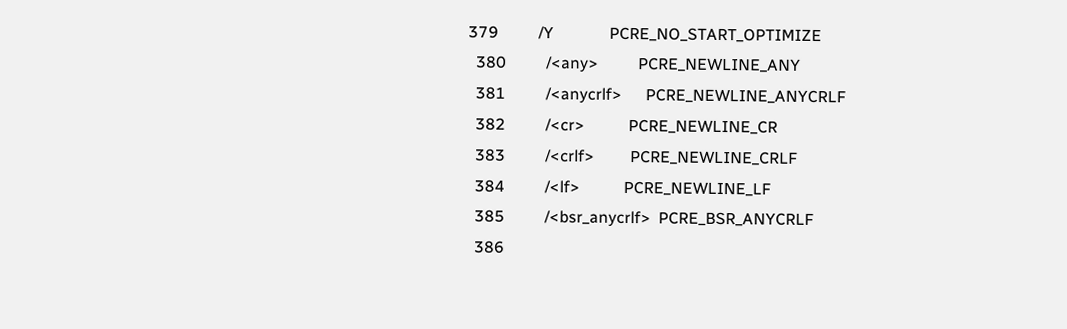379          /Y              PCRE_NO_START_OPTIMIZE
  380          /<any>          PCRE_NEWLINE_ANY
  381          /<anycrlf>      PCRE_NEWLINE_ANYCRLF
  382          /<cr>           PCRE_NEWLINE_CR
  383          /<crlf>         PCRE_NEWLINE_CRLF
  384          /<lf>           PCRE_NEWLINE_LF
  385          /<bsr_anycrlf>  PCRE_BSR_ANYCRLF
  386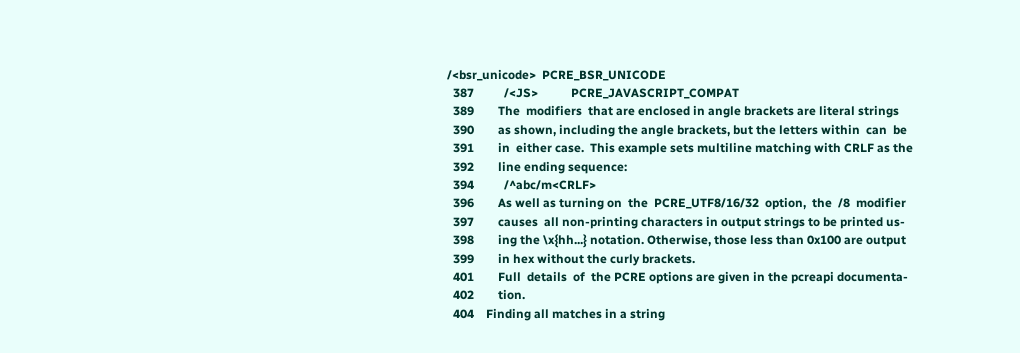/<bsr_unicode>  PCRE_BSR_UNICODE
  387          /<JS>           PCRE_JAVASCRIPT_COMPAT
  389        The  modifiers  that are enclosed in angle brackets are literal strings
  390        as shown, including the angle brackets, but the letters within  can  be
  391        in  either case.  This example sets multiline matching with CRLF as the
  392        line ending sequence:
  394          /^abc/m<CRLF>
  396        As well as turning on  the  PCRE_UTF8/16/32  option,  the  /8  modifier
  397        causes  all non-printing characters in output strings to be printed us-
  398        ing the \x{hh...} notation. Otherwise, those less than 0x100 are output
  399        in hex without the curly brackets.
  401        Full  details  of  the PCRE options are given in the pcreapi documenta-
  402        tion.
  404    Finding all matches in a string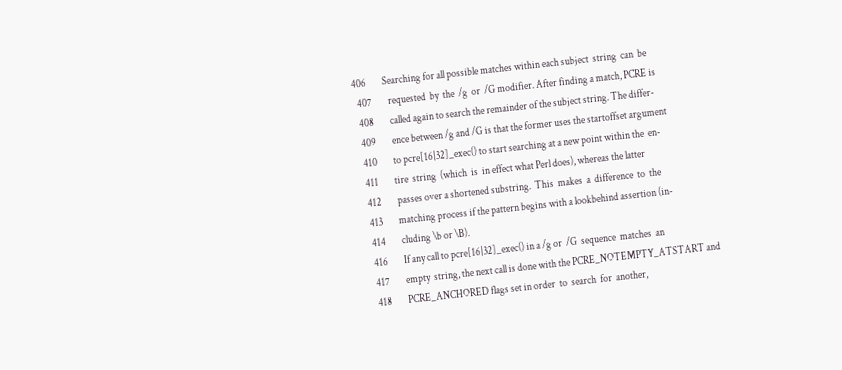406        Searching for all possible matches within each subject  string  can  be
  407        requested  by  the  /g  or  /G modifier. After finding a match, PCRE is
  408        called again to search the remainder of the subject string. The differ-
  409        ence between /g and /G is that the former uses the startoffset argument
  410        to pcre[16|32]_exec() to start searching at a new point within the  en-
  411        tire  string  (which  is  in effect what Perl does), whereas the latter
  412        passes over a shortened substring.  This  makes  a  difference  to  the
  413        matching process if the pattern begins with a lookbehind assertion (in-
  414        cluding \b or \B).
  416        If any call to pcre[16|32]_exec() in a /g or  /G  sequence  matches  an
  417        empty  string, the next call is done with the PCRE_NOTEMPTY_ATSTART and
  418        PCRE_ANCHORED flags set in order  to  search  for  another,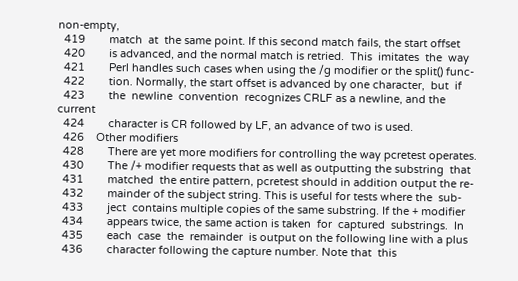non-empty,
  419        match  at  the same point. If this second match fails, the start offset
  420        is advanced, and the normal match is retried.  This  imitates  the  way
  421        Perl handles such cases when using the /g modifier or the split() func-
  422        tion. Normally, the start offset is advanced by one character,  but  if
  423        the  newline  convention  recognizes CRLF as a newline, and the current
  424        character is CR followed by LF, an advance of two is used.
  426    Other modifiers
  428        There are yet more modifiers for controlling the way pcretest operates.
  430        The /+ modifier requests that as well as outputting the substring  that
  431        matched  the entire pattern, pcretest should in addition output the re-
  432        mainder of the subject string. This is useful for tests where the  sub-
  433        ject  contains multiple copies of the same substring. If the + modifier
  434        appears twice, the same action is taken  for  captured  substrings.  In
  435        each  case  the  remainder  is output on the following line with a plus
  436        character following the capture number. Note that  this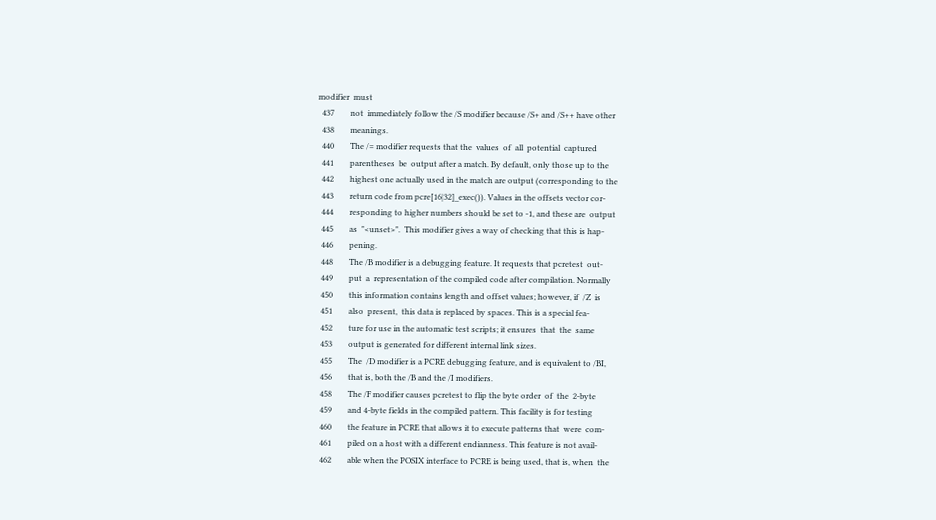modifier  must
  437        not  immediately follow the /S modifier because /S+ and /S++ have other
  438        meanings.
  440        The /= modifier requests that the  values  of  all  potential  captured
  441        parentheses  be  output after a match. By default, only those up to the
  442        highest one actually used in the match are output (corresponding to the
  443        return code from pcre[16|32]_exec()). Values in the offsets vector cor-
  444        responding to higher numbers should be set to -1, and these are  output
  445        as  "<unset>".  This modifier gives a way of checking that this is hap-
  446        pening.
  448        The /B modifier is a debugging feature. It requests that pcretest  out-
  449        put  a  representation of the compiled code after compilation. Normally
  450        this information contains length and offset values; however, if  /Z  is
  451        also  present,  this data is replaced by spaces. This is a special fea-
  452        ture for use in the automatic test scripts; it ensures  that  the  same
  453        output is generated for different internal link sizes.
  455        The  /D modifier is a PCRE debugging feature, and is equivalent to /BI,
  456        that is, both the /B and the /I modifiers.
  458        The /F modifier causes pcretest to flip the byte order  of  the  2-byte
  459        and 4-byte fields in the compiled pattern. This facility is for testing
  460        the feature in PCRE that allows it to execute patterns that  were  com-
  461        piled on a host with a different endianness. This feature is not avail-
  462        able when the POSIX interface to PCRE is being used, that is, when  the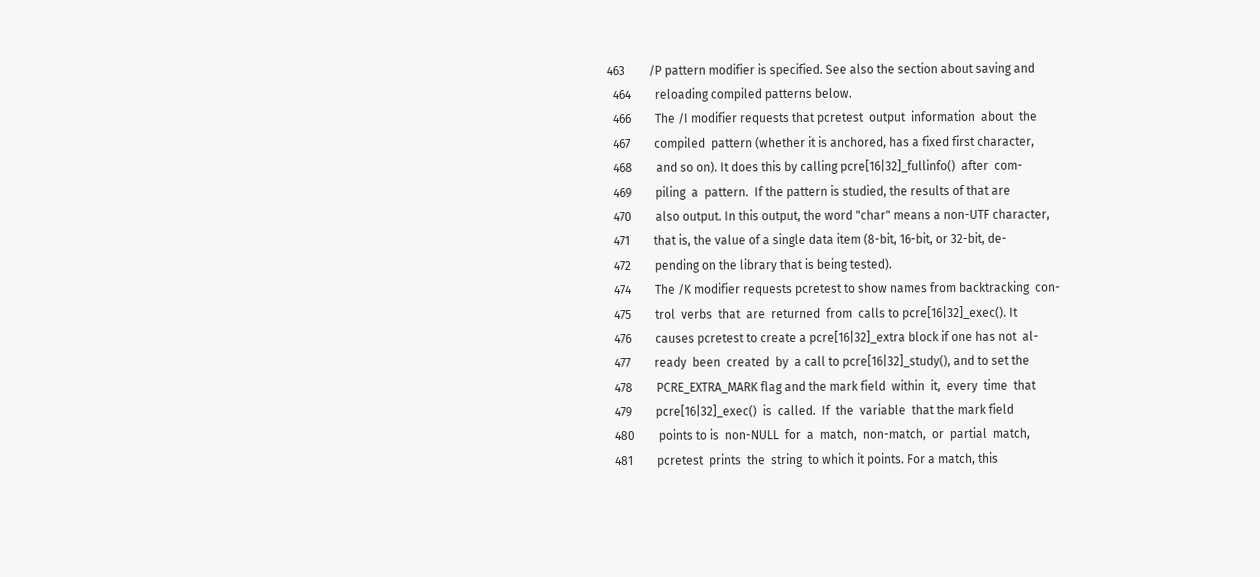463        /P pattern modifier is specified. See also the section about saving and
  464        reloading compiled patterns below.
  466        The /I modifier requests that pcretest  output  information  about  the
  467        compiled  pattern (whether it is anchored, has a fixed first character,
  468        and so on). It does this by calling pcre[16|32]_fullinfo()  after  com-
  469        piling  a  pattern.  If the pattern is studied, the results of that are
  470        also output. In this output, the word "char" means a non-UTF character,
  471        that is, the value of a single data item (8-bit, 16-bit, or 32-bit, de-
  472        pending on the library that is being tested).
  474        The /K modifier requests pcretest to show names from backtracking  con-
  475        trol  verbs  that  are  returned  from  calls to pcre[16|32]_exec(). It
  476        causes pcretest to create a pcre[16|32]_extra block if one has not  al-
  477        ready  been  created  by  a call to pcre[16|32]_study(), and to set the
  478        PCRE_EXTRA_MARK flag and the mark field  within  it,  every  time  that
  479        pcre[16|32]_exec()  is  called.  If  the  variable  that the mark field
  480        points to is  non-NULL  for  a  match,  non-match,  or  partial  match,
  481        pcretest  prints  the  string  to which it points. For a match, this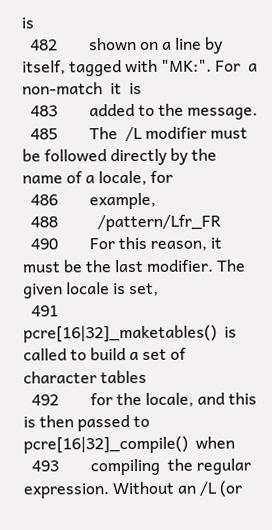is
  482        shown on a line by itself, tagged with "MK:". For  a  non-match  it  is
  483        added to the message.
  485        The  /L modifier must be followed directly by the name of a locale, for
  486        example,
  488          /pattern/Lfr_FR
  490        For this reason, it must be the last modifier. The given locale is set,
  491        pcre[16|32]_maketables()  is  called to build a set of character tables
  492        for the locale, and this is then passed to  pcre[16|32]_compile()  when
  493        compiling  the regular expression. Without an /L (or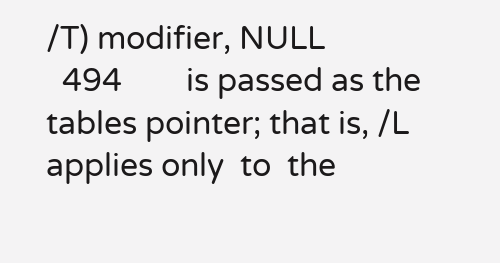/T) modifier, NULL
  494        is passed as the tables pointer; that is, /L applies only  to  the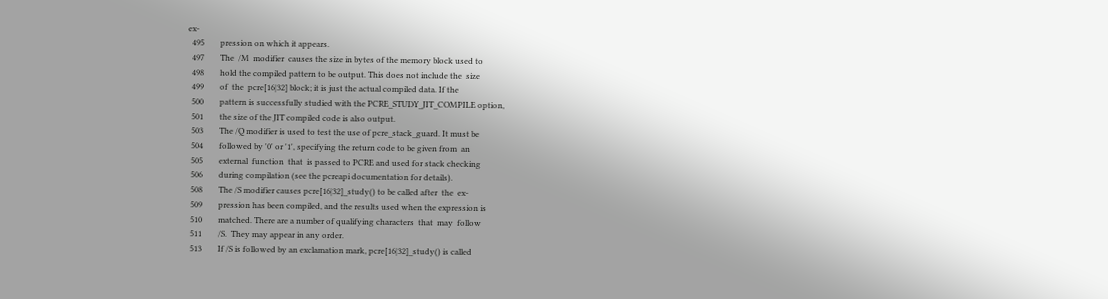ex-
  495        pression on which it appears.
  497        The  /M  modifier  causes the size in bytes of the memory block used to
  498        hold the compiled pattern to be output. This does not include the  size
  499        of  the  pcre[16|32] block; it is just the actual compiled data. If the
  500        pattern is successfully studied with the PCRE_STUDY_JIT_COMPILE option,
  501        the size of the JIT compiled code is also output.
  503        The /Q modifier is used to test the use of pcre_stack_guard. It must be
  504        followed by '0' or '1', specifying the return code to be given from  an
  505        external  function  that  is passed to PCRE and used for stack checking
  506        during compilation (see the pcreapi documentation for details).
  508        The /S modifier causes pcre[16|32]_study() to be called after  the  ex-
  509        pression has been compiled, and the results used when the expression is
  510        matched. There are a number of qualifying characters  that  may  follow
  511        /S.  They may appear in any order.
  513        If /S is followed by an exclamation mark, pcre[16|32]_study() is called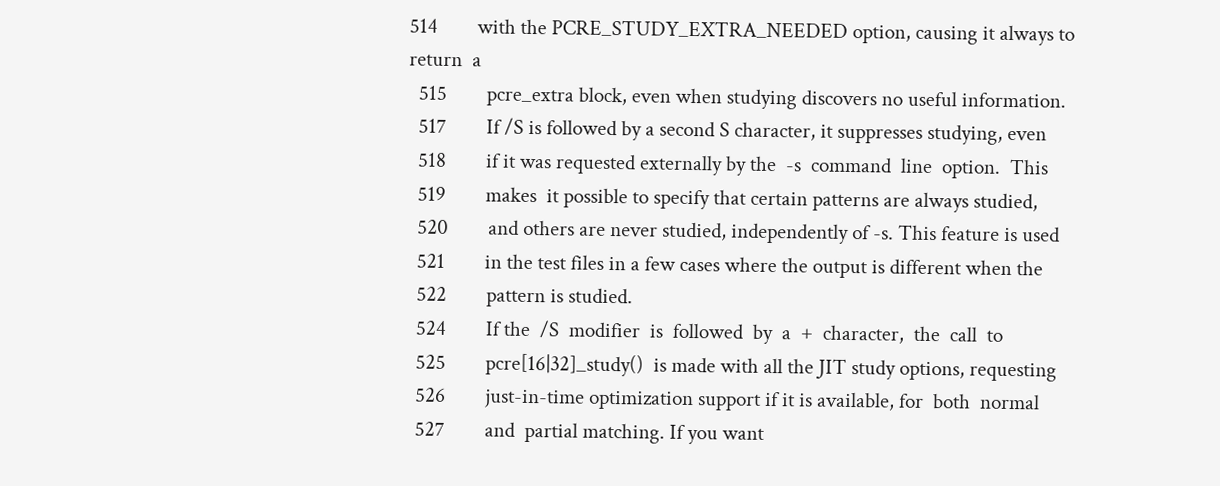514        with the PCRE_STUDY_EXTRA_NEEDED option, causing it always to return  a
  515        pcre_extra block, even when studying discovers no useful information.
  517        If /S is followed by a second S character, it suppresses studying, even
  518        if it was requested externally by the  -s  command  line  option.  This
  519        makes  it possible to specify that certain patterns are always studied,
  520        and others are never studied, independently of -s. This feature is used
  521        in the test files in a few cases where the output is different when the
  522        pattern is studied.
  524        If the  /S  modifier  is  followed  by  a  +  character,  the  call  to
  525        pcre[16|32]_study()  is made with all the JIT study options, requesting
  526        just-in-time optimization support if it is available, for  both  normal
  527        and  partial matching. If you want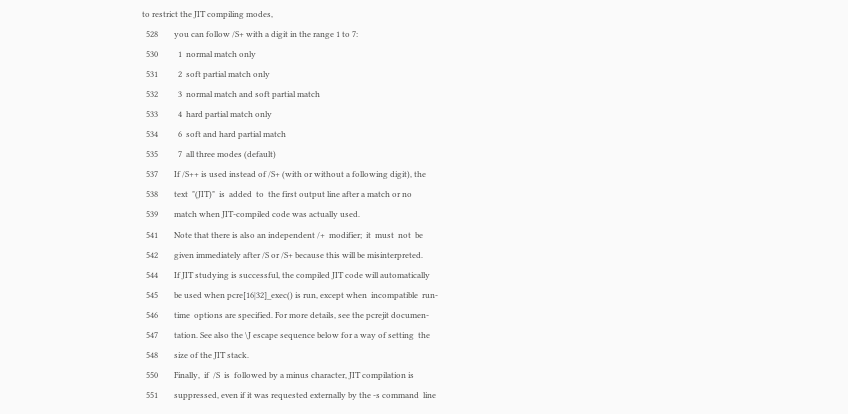to restrict the JIT compiling modes,
  528        you can follow /S+ with a digit in the range 1 to 7:
  530          1  normal match only
  531          2  soft partial match only
  532          3  normal match and soft partial match
  533          4  hard partial match only
  534          6  soft and hard partial match
  535          7  all three modes (default)
  537        If /S++ is used instead of /S+ (with or without a following digit), the
  538        text  "(JIT)"  is  added  to  the first output line after a match or no
  539        match when JIT-compiled code was actually used.
  541        Note that there is also an independent /+  modifier;  it  must  not  be
  542        given immediately after /S or /S+ because this will be misinterpreted.
  544        If JIT studying is successful, the compiled JIT code will automatically
  545        be used when pcre[16|32]_exec() is run, except when  incompatible  run-
  546        time  options are specified. For more details, see the pcrejit documen-
  547        tation. See also the \J escape sequence below for a way of setting  the
  548        size of the JIT stack.
  550        Finally,  if  /S  is  followed by a minus character, JIT compilation is
  551        suppressed, even if it was requested externally by the -s command  line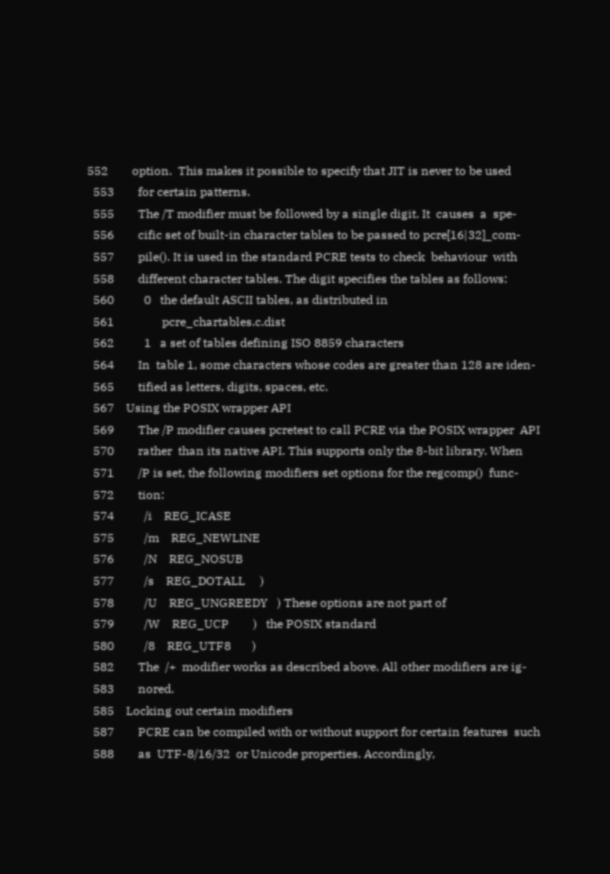552        option.  This makes it possible to specify that JIT is never to be used
  553        for certain patterns.
  555        The /T modifier must be followed by a single digit. It  causes  a  spe-
  556        cific set of built-in character tables to be passed to pcre[16|32]_com-
  557        pile(). It is used in the standard PCRE tests to check  behaviour  with
  558        different character tables. The digit specifies the tables as follows:
  560          0   the default ASCII tables, as distributed in
  561                pcre_chartables.c.dist
  562          1   a set of tables defining ISO 8859 characters
  564        In  table 1, some characters whose codes are greater than 128 are iden-
  565        tified as letters, digits, spaces, etc.
  567    Using the POSIX wrapper API
  569        The /P modifier causes pcretest to call PCRE via the POSIX wrapper  API
  570        rather  than its native API. This supports only the 8-bit library. When
  571        /P is set, the following modifiers set options for the regcomp()  func-
  572        tion:
  574          /i    REG_ICASE
  575          /m    REG_NEWLINE
  576          /N    REG_NOSUB
  577          /s    REG_DOTALL     )
  578          /U    REG_UNGREEDY   ) These options are not part of
  579          /W    REG_UCP        )   the POSIX standard
  580          /8    REG_UTF8       )
  582        The  /+  modifier works as described above. All other modifiers are ig-
  583        nored.
  585    Locking out certain modifiers
  587        PCRE can be compiled with or without support for certain features  such
  588        as  UTF-8/16/32  or Unicode properties. Accordingly,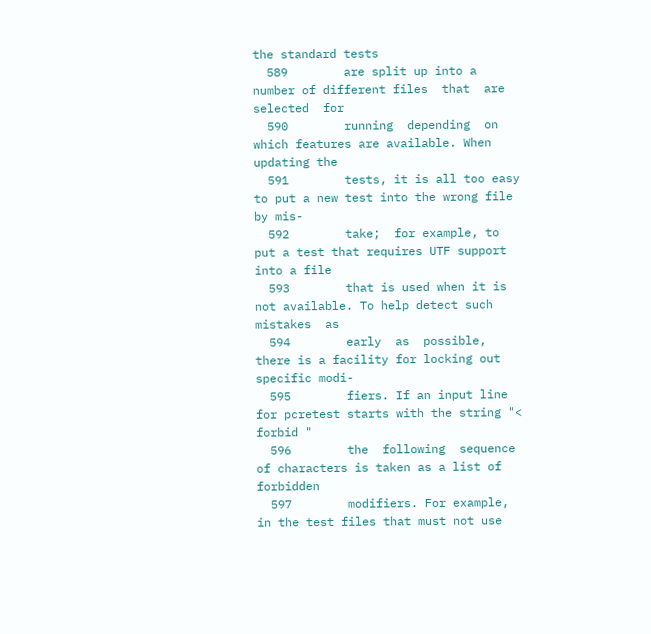the standard tests
  589        are split up into a number of different files  that  are  selected  for
  590        running  depending  on  which features are available. When updating the
  591        tests, it is all too easy to put a new test into the wrong file by mis-
  592        take;  for example, to put a test that requires UTF support into a file
  593        that is used when it is not available. To help detect such mistakes  as
  594        early  as  possible, there is a facility for locking out specific modi-
  595        fiers. If an input line for pcretest starts with the string "< forbid "
  596        the  following  sequence  of characters is taken as a list of forbidden
  597        modifiers. For example, in the test files that must not use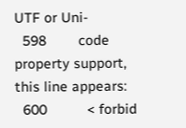UTF or Uni-
  598        code property support, this line appears:
  600          < forbid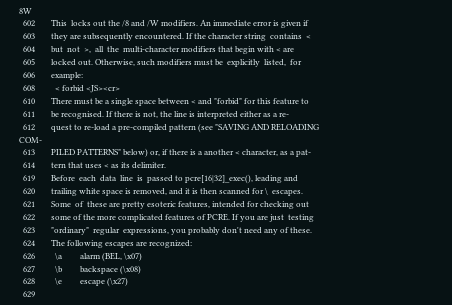8W
  602        This  locks out the /8 and /W modifiers. An immediate error is given if
  603        they are subsequently encountered. If the character string  contains  <
  604        but  not  >,  all  the  multi-character modifiers that begin with < are
  605        locked out. Otherwise, such modifiers must be  explicitly  listed,  for
  606        example:
  608          < forbid <JS><cr>
  610        There must be a single space between < and "forbid" for this feature to
  611        be recognised. If there is not, the line is interpreted either as a re-
  612        quest to re-load a pre-compiled pattern (see "SAVING AND RELOADING COM-
  613        PILED PATTERNS" below) or, if there is a another < character, as a pat-
  614        tern that uses < as its delimiter.
  619        Before  each  data  line  is  passed to pcre[16|32]_exec(), leading and
  620        trailing white space is removed, and it is then scanned for \  escapes.
  621        Some  of  these are pretty esoteric features, intended for checking out
  622        some of the more complicated features of PCRE. If you are just  testing
  623        "ordinary"  regular  expressions, you probably don't need any of these.
  624        The following escapes are recognized:
  626          \a         alarm (BEL, \x07)
  627          \b         backspace (\x08)
  628          \e         escape (\x27)
  629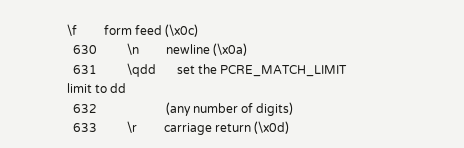\f         form feed (\x0c)
  630          \n         newline (\x0a)
  631          \qdd       set the PCRE_MATCH_LIMIT limit to dd
  632                       (any number of digits)
  633          \r         carriage return (\x0d)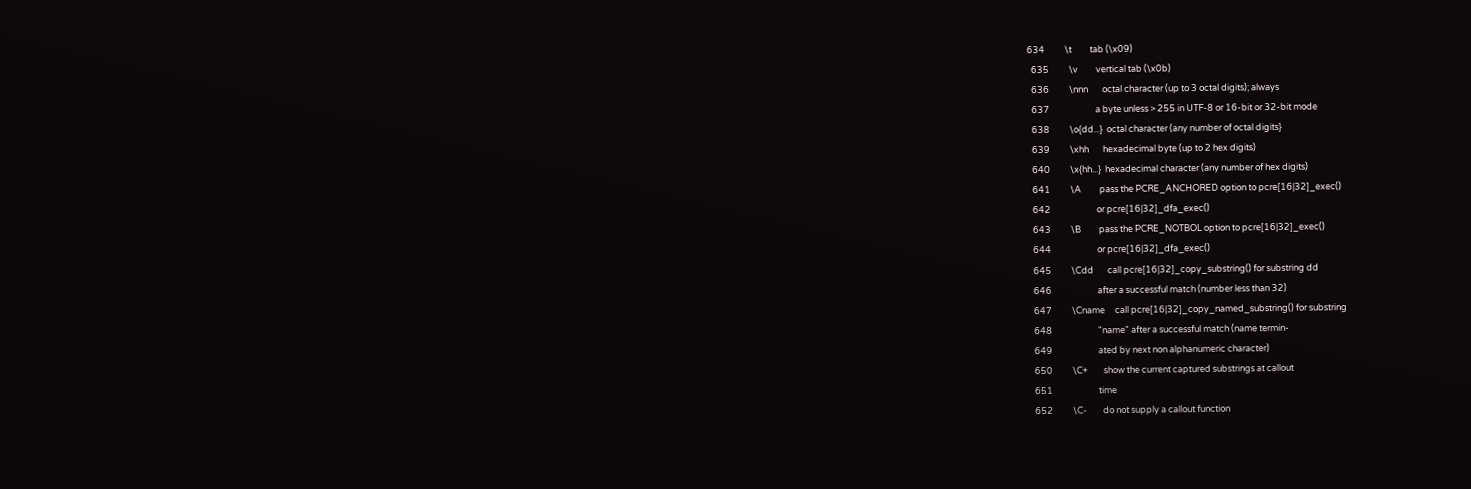634          \t         tab (\x09)
  635          \v         vertical tab (\x0b)
  636          \nnn       octal character (up to 3 octal digits); always
  637                       a byte unless > 255 in UTF-8 or 16-bit or 32-bit mode
  638          \o{dd...}  octal character (any number of octal digits}
  639          \xhh       hexadecimal byte (up to 2 hex digits)
  640          \x{hh...}  hexadecimal character (any number of hex digits)
  641          \A         pass the PCRE_ANCHORED option to pcre[16|32]_exec()
  642                       or pcre[16|32]_dfa_exec()
  643          \B         pass the PCRE_NOTBOL option to pcre[16|32]_exec()
  644                       or pcre[16|32]_dfa_exec()
  645          \Cdd       call pcre[16|32]_copy_substring() for substring dd
  646                       after a successful match (number less than 32)
  647          \Cname     call pcre[16|32]_copy_named_substring() for substring
  648                       "name" after a successful match (name termin-
  649                       ated by next non alphanumeric character)
  650          \C+        show the current captured substrings at callout
  651                       time
  652          \C-        do not supply a callout function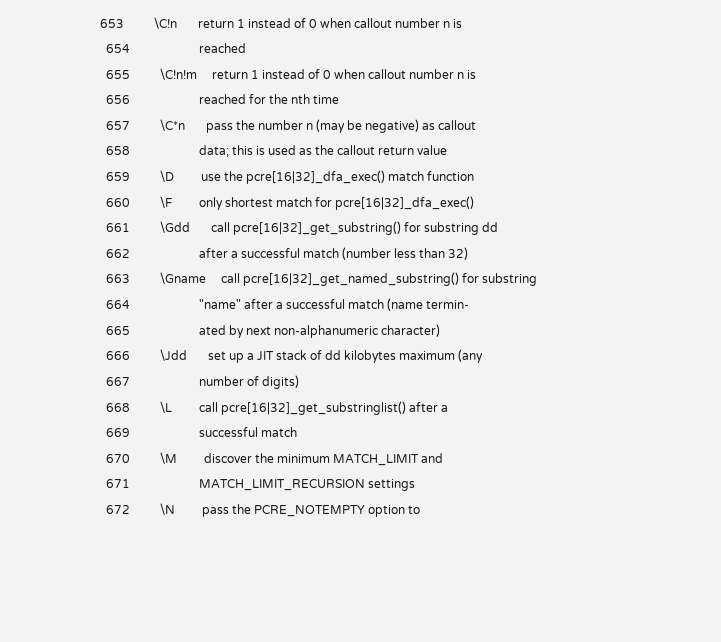653          \C!n       return 1 instead of 0 when callout number n is
  654                       reached
  655          \C!n!m     return 1 instead of 0 when callout number n is
  656                       reached for the nth time
  657          \C*n       pass the number n (may be negative) as callout
  658                       data; this is used as the callout return value
  659          \D         use the pcre[16|32]_dfa_exec() match function
  660          \F         only shortest match for pcre[16|32]_dfa_exec()
  661          \Gdd       call pcre[16|32]_get_substring() for substring dd
  662                       after a successful match (number less than 32)
  663          \Gname     call pcre[16|32]_get_named_substring() for substring
  664                       "name" after a successful match (name termin-
  665                       ated by next non-alphanumeric character)
  666          \Jdd       set up a JIT stack of dd kilobytes maximum (any
  667                       number of digits)
  668          \L         call pcre[16|32]_get_substringlist() after a
  669                       successful match
  670          \M         discover the minimum MATCH_LIMIT and
  671                       MATCH_LIMIT_RECURSION settings
  672          \N         pass the PCRE_NOTEMPTY option to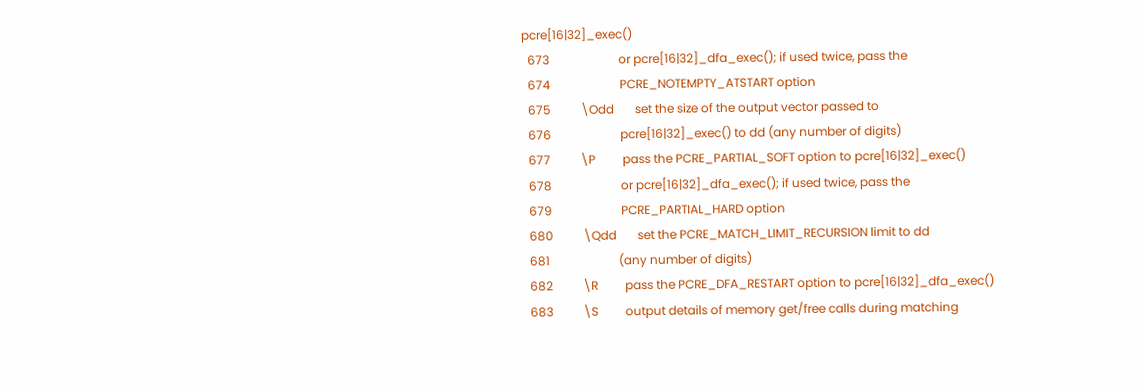pcre[16|32]_exec()
  673                       or pcre[16|32]_dfa_exec(); if used twice, pass the
  674                       PCRE_NOTEMPTY_ATSTART option
  675          \Odd       set the size of the output vector passed to
  676                       pcre[16|32]_exec() to dd (any number of digits)
  677          \P         pass the PCRE_PARTIAL_SOFT option to pcre[16|32]_exec()
  678                       or pcre[16|32]_dfa_exec(); if used twice, pass the
  679                       PCRE_PARTIAL_HARD option
  680          \Qdd       set the PCRE_MATCH_LIMIT_RECURSION limit to dd
  681                       (any number of digits)
  682          \R         pass the PCRE_DFA_RESTART option to pcre[16|32]_dfa_exec()
  683          \S         output details of memory get/free calls during matching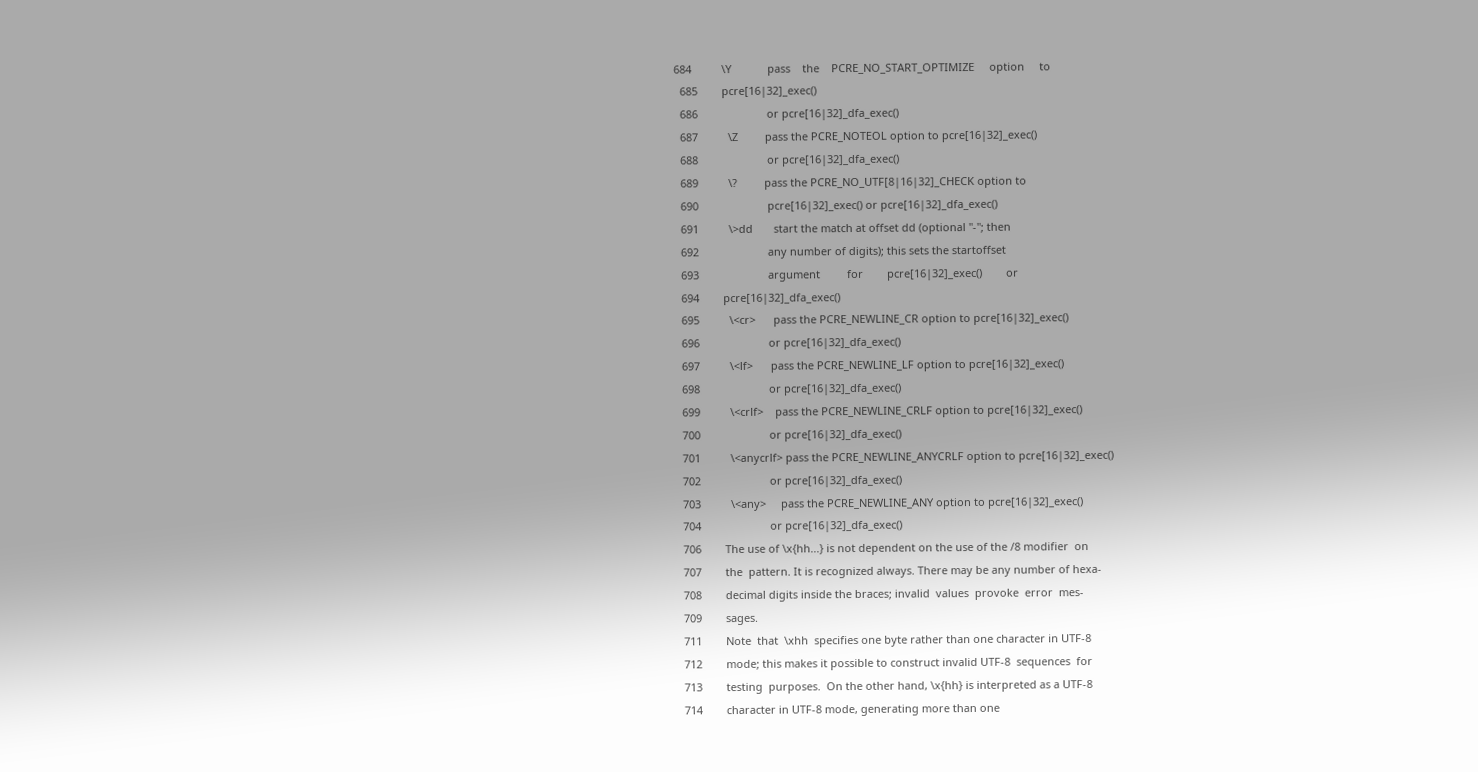684          \Y            pass    the    PCRE_NO_START_OPTIMIZE     option     to
  685        pcre[16|32]_exec()
  686                       or pcre[16|32]_dfa_exec()
  687          \Z         pass the PCRE_NOTEOL option to pcre[16|32]_exec()
  688                       or pcre[16|32]_dfa_exec()
  689          \?         pass the PCRE_NO_UTF[8|16|32]_CHECK option to
  690                       pcre[16|32]_exec() or pcre[16|32]_dfa_exec()
  691          \>dd       start the match at offset dd (optional "-"; then
  692                       any number of digits); this sets the startoffset
  693                       argument         for        pcre[16|32]_exec()        or
  694        pcre[16|32]_dfa_exec()
  695          \<cr>      pass the PCRE_NEWLINE_CR option to pcre[16|32]_exec()
  696                       or pcre[16|32]_dfa_exec()
  697          \<lf>      pass the PCRE_NEWLINE_LF option to pcre[16|32]_exec()
  698                       or pcre[16|32]_dfa_exec()
  699          \<crlf>    pass the PCRE_NEWLINE_CRLF option to pcre[16|32]_exec()
  700                       or pcre[16|32]_dfa_exec()
  701          \<anycrlf> pass the PCRE_NEWLINE_ANYCRLF option to pcre[16|32]_exec()
  702                       or pcre[16|32]_dfa_exec()
  703          \<any>     pass the PCRE_NEWLINE_ANY option to pcre[16|32]_exec()
  704                       or pcre[16|32]_dfa_exec()
  706        The use of \x{hh...} is not dependent on the use of the /8 modifier  on
  707        the  pattern. It is recognized always. There may be any number of hexa-
  708        decimal digits inside the braces; invalid  values  provoke  error  mes-
  709        sages.
  711        Note  that  \xhh  specifies one byte rather than one character in UTF-8
  712        mode; this makes it possible to construct invalid UTF-8  sequences  for
  713        testing  purposes.  On the other hand, \x{hh} is interpreted as a UTF-8
  714        character in UTF-8 mode, generating more than one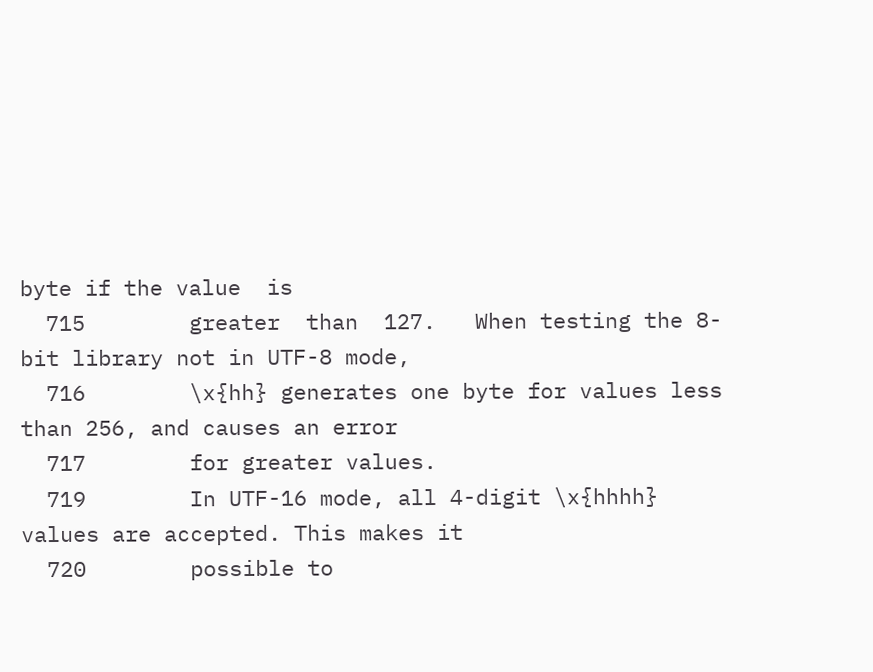byte if the value  is
  715        greater  than  127.   When testing the 8-bit library not in UTF-8 mode,
  716        \x{hh} generates one byte for values less than 256, and causes an error
  717        for greater values.
  719        In UTF-16 mode, all 4-digit \x{hhhh} values are accepted. This makes it
  720        possible to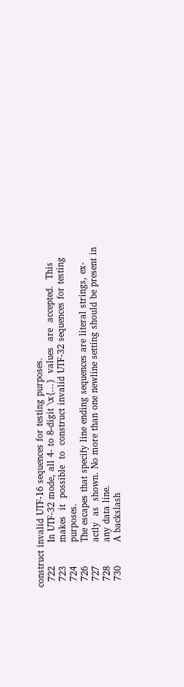construct invalid UTF-16 sequences for testing purposes.
  722        In UTF-32 mode, all 4- to 8-digit \x{...}  values  are  accepted.  This
  723        makes  it  possible  to  construct invalid UTF-32 sequences for testing
  724        purposes.
  726        The escapes that specify line ending sequences are literal strings, ex-
  727        actly  as  shown. No more than one newline setting should be present in
  728        any data line.
  730        A backslash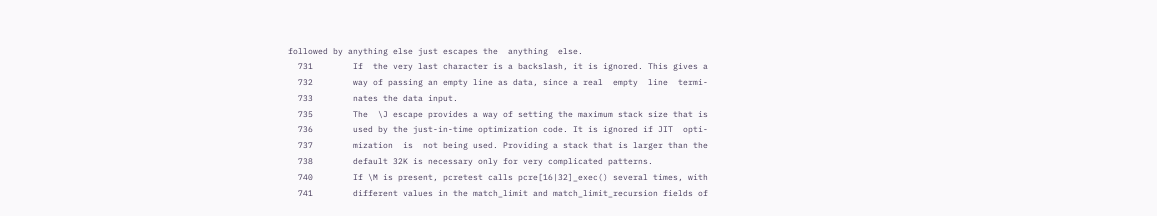followed by anything else just escapes the  anything  else.
  731        If  the very last character is a backslash, it is ignored. This gives a
  732        way of passing an empty line as data, since a real  empty  line  termi-
  733        nates the data input.
  735        The  \J escape provides a way of setting the maximum stack size that is
  736        used by the just-in-time optimization code. It is ignored if JIT  opti-
  737        mization  is  not being used. Providing a stack that is larger than the
  738        default 32K is necessary only for very complicated patterns.
  740        If \M is present, pcretest calls pcre[16|32]_exec() several times, with
  741        different values in the match_limit and match_limit_recursion fields of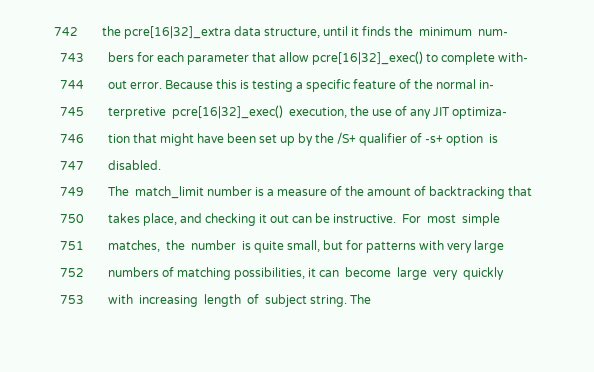742        the pcre[16|32]_extra data structure, until it finds the  minimum  num-
  743        bers for each parameter that allow pcre[16|32]_exec() to complete with-
  744        out error. Because this is testing a specific feature of the normal in-
  745        terpretive  pcre[16|32]_exec()  execution, the use of any JIT optimiza-
  746        tion that might have been set up by the /S+ qualifier of -s+ option  is
  747        disabled.
  749        The  match_limit number is a measure of the amount of backtracking that
  750        takes place, and checking it out can be instructive.  For  most  simple
  751        matches,  the  number  is quite small, but for patterns with very large
  752        numbers of matching possibilities, it can  become  large  very  quickly
  753        with  increasing  length  of  subject string. The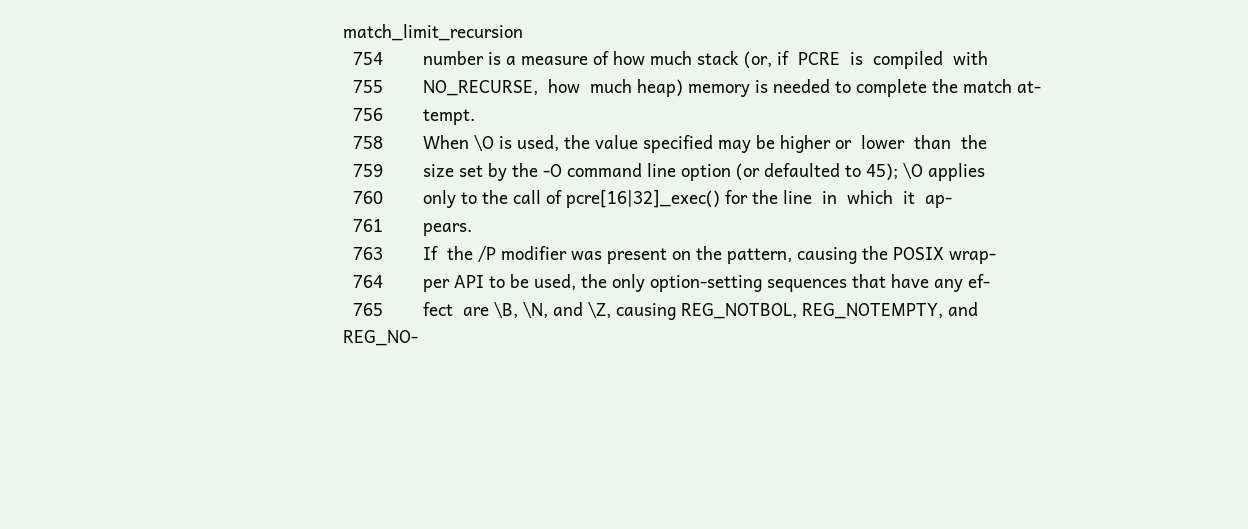match_limit_recursion
  754        number is a measure of how much stack (or, if  PCRE  is  compiled  with
  755        NO_RECURSE,  how  much heap) memory is needed to complete the match at-
  756        tempt.
  758        When \O is used, the value specified may be higher or  lower  than  the
  759        size set by the -O command line option (or defaulted to 45); \O applies
  760        only to the call of pcre[16|32]_exec() for the line  in  which  it  ap-
  761        pears.
  763        If  the /P modifier was present on the pattern, causing the POSIX wrap-
  764        per API to be used, the only option-setting sequences that have any ef-
  765        fect  are \B, \N, and \Z, causing REG_NOTBOL, REG_NOTEMPTY, and REG_NO-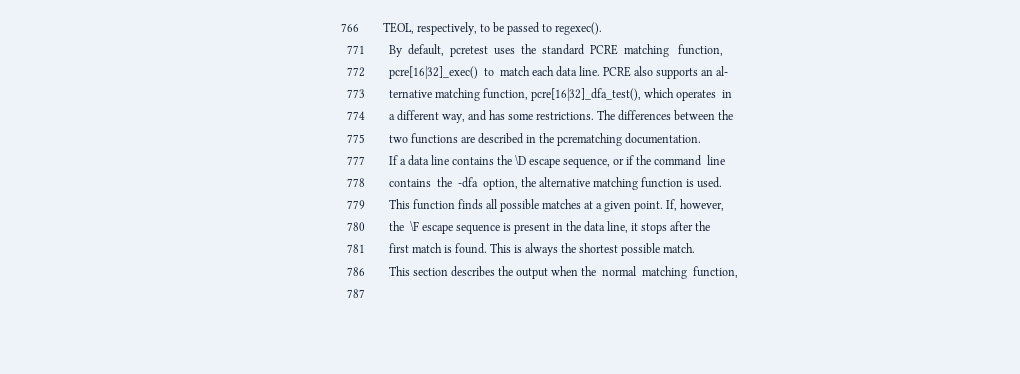766        TEOL, respectively, to be passed to regexec().
  771        By  default,  pcretest  uses  the  standard  PCRE  matching   function,
  772        pcre[16|32]_exec()  to  match each data line. PCRE also supports an al-
  773        ternative matching function, pcre[16|32]_dfa_test(), which operates  in
  774        a different way, and has some restrictions. The differences between the
  775        two functions are described in the pcrematching documentation.
  777        If a data line contains the \D escape sequence, or if the command  line
  778        contains  the  -dfa  option, the alternative matching function is used.
  779        This function finds all possible matches at a given point. If, however,
  780        the  \F escape sequence is present in the data line, it stops after the
  781        first match is found. This is always the shortest possible match.
  786        This section describes the output when the  normal  matching  function,
  787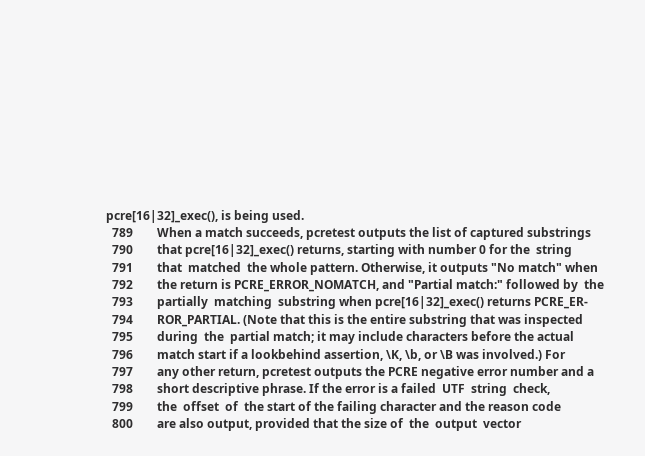pcre[16|32]_exec(), is being used.
  789        When a match succeeds, pcretest outputs the list of captured substrings
  790        that pcre[16|32]_exec() returns, starting with number 0 for the  string
  791        that  matched  the whole pattern. Otherwise, it outputs "No match" when
  792        the return is PCRE_ERROR_NOMATCH, and "Partial match:" followed by  the
  793        partially  matching  substring when pcre[16|32]_exec() returns PCRE_ER-
  794        ROR_PARTIAL. (Note that this is the entire substring that was inspected
  795        during  the  partial match; it may include characters before the actual
  796        match start if a lookbehind assertion, \K, \b, or \B was involved.) For
  797        any other return, pcretest outputs the PCRE negative error number and a
  798        short descriptive phrase. If the error is a failed  UTF  string  check,
  799        the  offset  of  the start of the failing character and the reason code
  800        are also output, provided that the size of  the  output  vector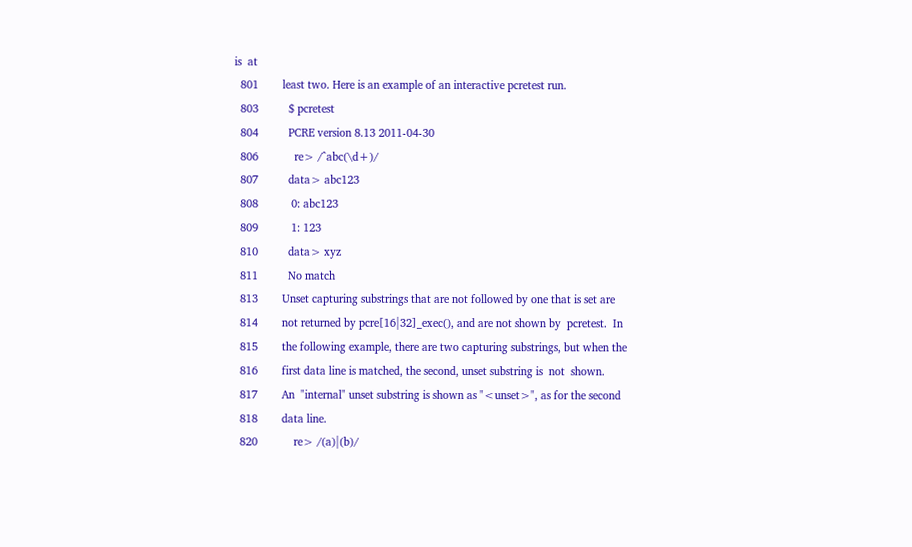is  at
  801        least two. Here is an example of an interactive pcretest run.
  803          $ pcretest
  804          PCRE version 8.13 2011-04-30
  806            re> /^abc(\d+)/
  807          data> abc123
  808           0: abc123
  809           1: 123
  810          data> xyz
  811          No match
  813        Unset capturing substrings that are not followed by one that is set are
  814        not returned by pcre[16|32]_exec(), and are not shown by  pcretest.  In
  815        the following example, there are two capturing substrings, but when the
  816        first data line is matched, the second, unset substring is  not  shown.
  817        An  "internal" unset substring is shown as "<unset>", as for the second
  818        data line.
  820            re> /(a)|(b)/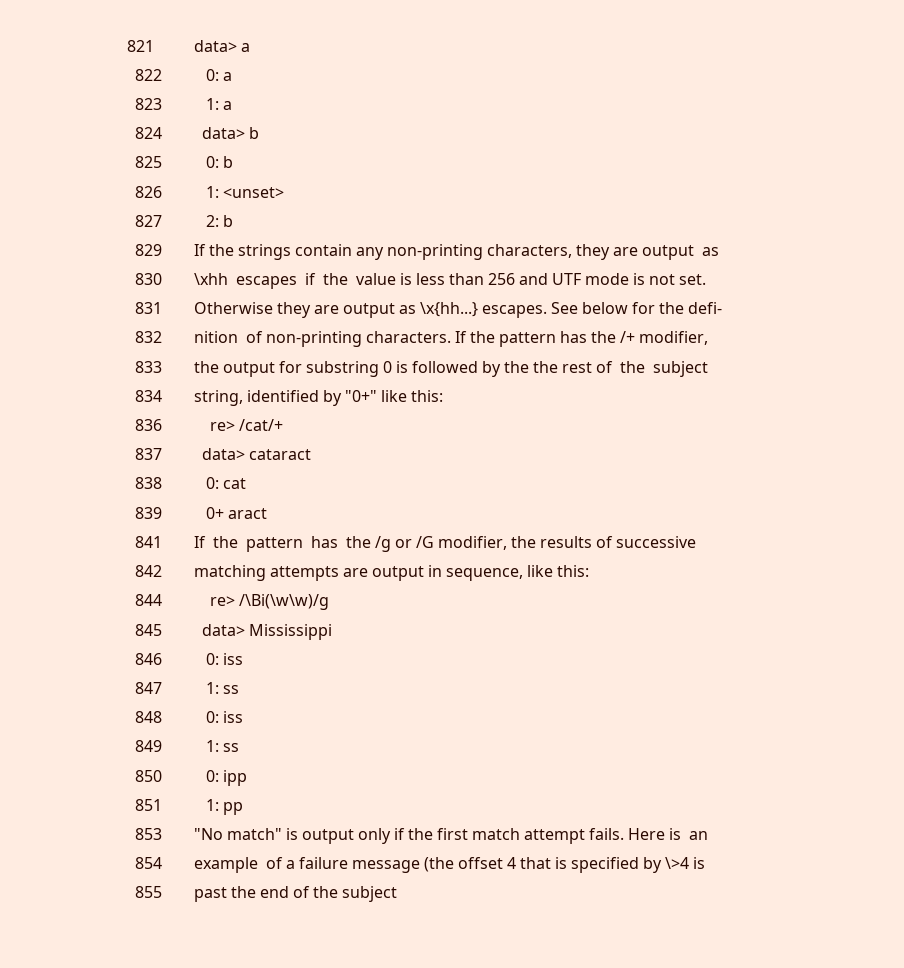821          data> a
  822           0: a
  823           1: a
  824          data> b
  825           0: b
  826           1: <unset>
  827           2: b
  829        If the strings contain any non-printing characters, they are output  as
  830        \xhh  escapes  if  the  value is less than 256 and UTF mode is not set.
  831        Otherwise they are output as \x{hh...} escapes. See below for the defi-
  832        nition  of non-printing characters. If the pattern has the /+ modifier,
  833        the output for substring 0 is followed by the the rest of  the  subject
  834        string, identified by "0+" like this:
  836            re> /cat/+
  837          data> cataract
  838           0: cat
  839           0+ aract
  841        If  the  pattern  has  the /g or /G modifier, the results of successive
  842        matching attempts are output in sequence, like this:
  844            re> /\Bi(\w\w)/g
  845          data> Mississippi
  846           0: iss
  847           1: ss
  848           0: iss
  849           1: ss
  850           0: ipp
  851           1: pp
  853        "No match" is output only if the first match attempt fails. Here is  an
  854        example  of a failure message (the offset 4 that is specified by \>4 is
  855        past the end of the subject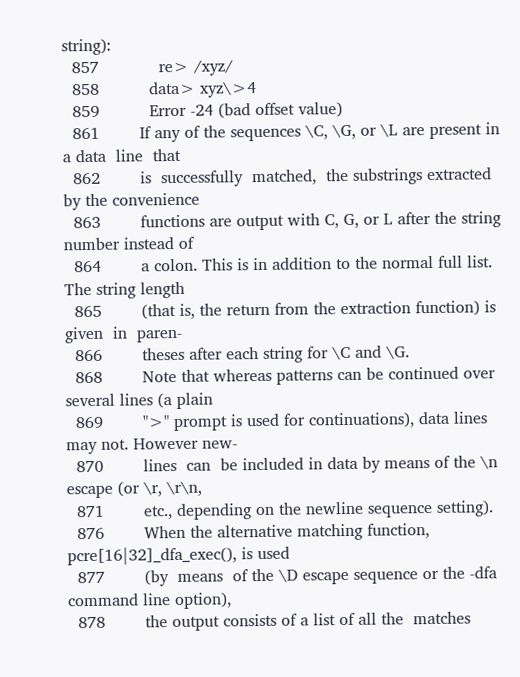string):
  857            re> /xyz/
  858          data> xyz\>4
  859          Error -24 (bad offset value)
  861        If any of the sequences \C, \G, or \L are present in a data  line  that
  862        is  successfully  matched,  the substrings extracted by the convenience
  863        functions are output with C, G, or L after the string number instead of
  864        a colon. This is in addition to the normal full list. The string length
  865        (that is, the return from the extraction function) is given  in  paren-
  866        theses after each string for \C and \G.
  868        Note that whereas patterns can be continued over several lines (a plain
  869        ">" prompt is used for continuations), data lines may not. However new-
  870        lines  can  be included in data by means of the \n escape (or \r, \r\n,
  871        etc., depending on the newline sequence setting).
  876        When the alternative matching function, pcre[16|32]_dfa_exec(), is used
  877        (by  means  of the \D escape sequence or the -dfa command line option),
  878        the output consists of a list of all the  matches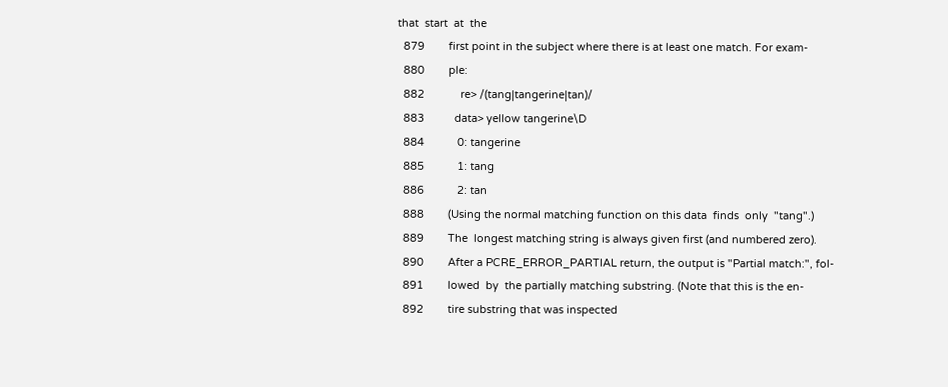that  start  at  the
  879        first point in the subject where there is at least one match. For exam-
  880        ple:
  882            re> /(tang|tangerine|tan)/
  883          data> yellow tangerine\D
  884           0: tangerine
  885           1: tang
  886           2: tan
  888        (Using the normal matching function on this data  finds  only  "tang".)
  889        The  longest matching string is always given first (and numbered zero).
  890        After a PCRE_ERROR_PARTIAL return, the output is "Partial match:", fol-
  891        lowed  by  the partially matching substring. (Note that this is the en-
  892        tire substring that was inspected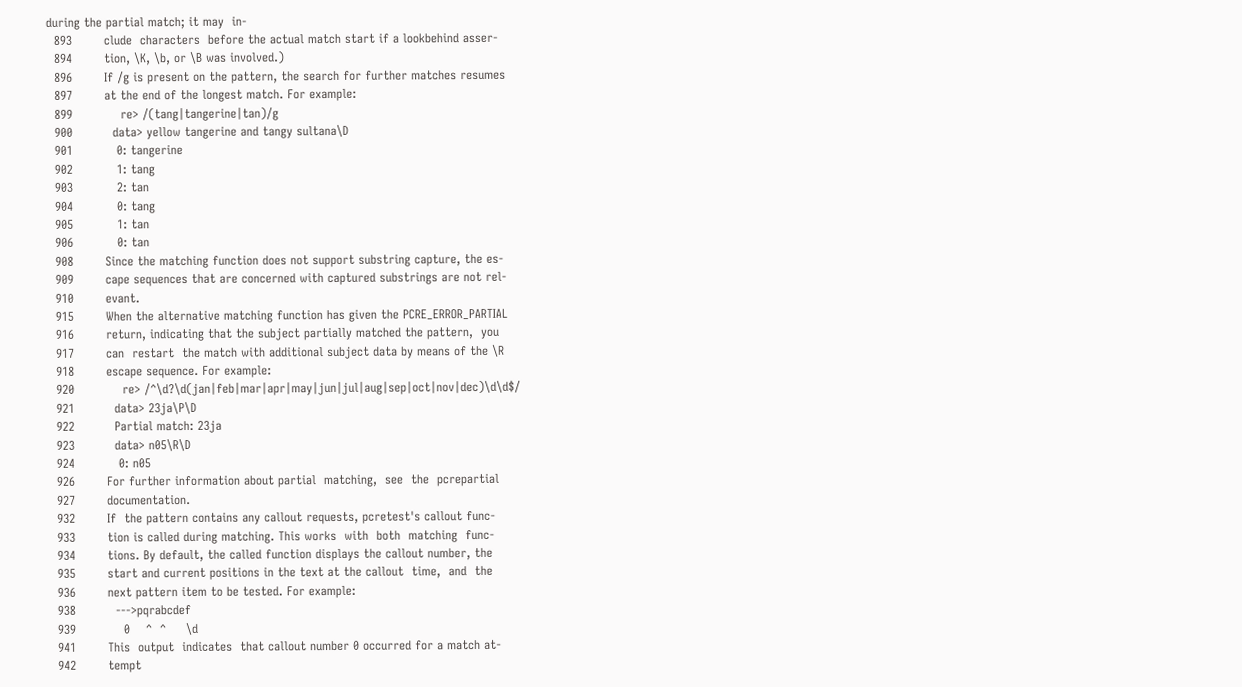during the partial match; it may  in-
  893        clude  characters  before the actual match start if a lookbehind asser-
  894        tion, \K, \b, or \B was involved.)
  896        If /g is present on the pattern, the search for further matches resumes
  897        at the end of the longest match. For example:
  899            re> /(tang|tangerine|tan)/g
  900          data> yellow tangerine and tangy sultana\D
  901           0: tangerine
  902           1: tang
  903           2: tan
  904           0: tang
  905           1: tan
  906           0: tan
  908        Since the matching function does not support substring capture, the es-
  909        cape sequences that are concerned with captured substrings are not rel-
  910        evant.
  915        When the alternative matching function has given the PCRE_ERROR_PARTIAL
  916        return, indicating that the subject partially matched the pattern,  you
  917        can  restart  the match with additional subject data by means of the \R
  918        escape sequence. For example:
  920            re> /^\d?\d(jan|feb|mar|apr|may|jun|jul|aug|sep|oct|nov|dec)\d\d$/
  921          data> 23ja\P\D
  922          Partial match: 23ja
  923          data> n05\R\D
  924           0: n05
  926        For further information about partial  matching,  see  the  pcrepartial
  927        documentation.
  932        If  the pattern contains any callout requests, pcretest's callout func-
  933        tion is called during matching. This works  with  both  matching  func-
  934        tions. By default, the called function displays the callout number, the
  935        start and current positions in the text at the callout  time,  and  the
  936        next pattern item to be tested. For example:
  938          --->pqrabcdef
  939            0    ^  ^     \d
  941        This  output  indicates  that callout number 0 occurred for a match at-
  942        tempt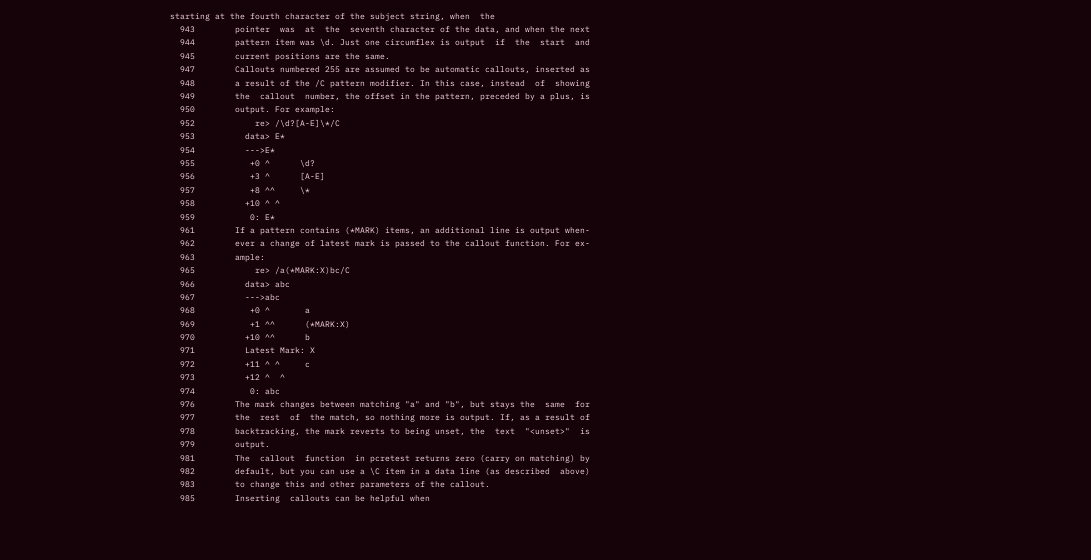starting at the fourth character of the subject string, when  the
  943        pointer  was  at  the  seventh character of the data, and when the next
  944        pattern item was \d. Just one circumflex is output  if  the  start  and
  945        current positions are the same.
  947        Callouts numbered 255 are assumed to be automatic callouts, inserted as
  948        a result of the /C pattern modifier. In this case, instead  of  showing
  949        the  callout  number, the offset in the pattern, preceded by a plus, is
  950        output. For example:
  952            re> /\d?[A-E]\*/C
  953          data> E*
  954          --->E*
  955           +0 ^      \d?
  956           +3 ^      [A-E]
  957           +8 ^^     \*
  958          +10 ^ ^
  959           0: E*
  961        If a pattern contains (*MARK) items, an additional line is output when-
  962        ever a change of latest mark is passed to the callout function. For ex-
  963        ample:
  965            re> /a(*MARK:X)bc/C
  966          data> abc
  967          --->abc
  968           +0 ^       a
  969           +1 ^^      (*MARK:X)
  970          +10 ^^      b
  971          Latest Mark: X
  972          +11 ^ ^     c
  973          +12 ^  ^
  974           0: abc
  976        The mark changes between matching "a" and "b", but stays the  same  for
  977        the  rest  of  the match, so nothing more is output. If, as a result of
  978        backtracking, the mark reverts to being unset, the  text  "<unset>"  is
  979        output.
  981        The  callout  function  in pcretest returns zero (carry on matching) by
  982        default, but you can use a \C item in a data line (as described  above)
  983        to change this and other parameters of the callout.
  985        Inserting  callouts can be helpful when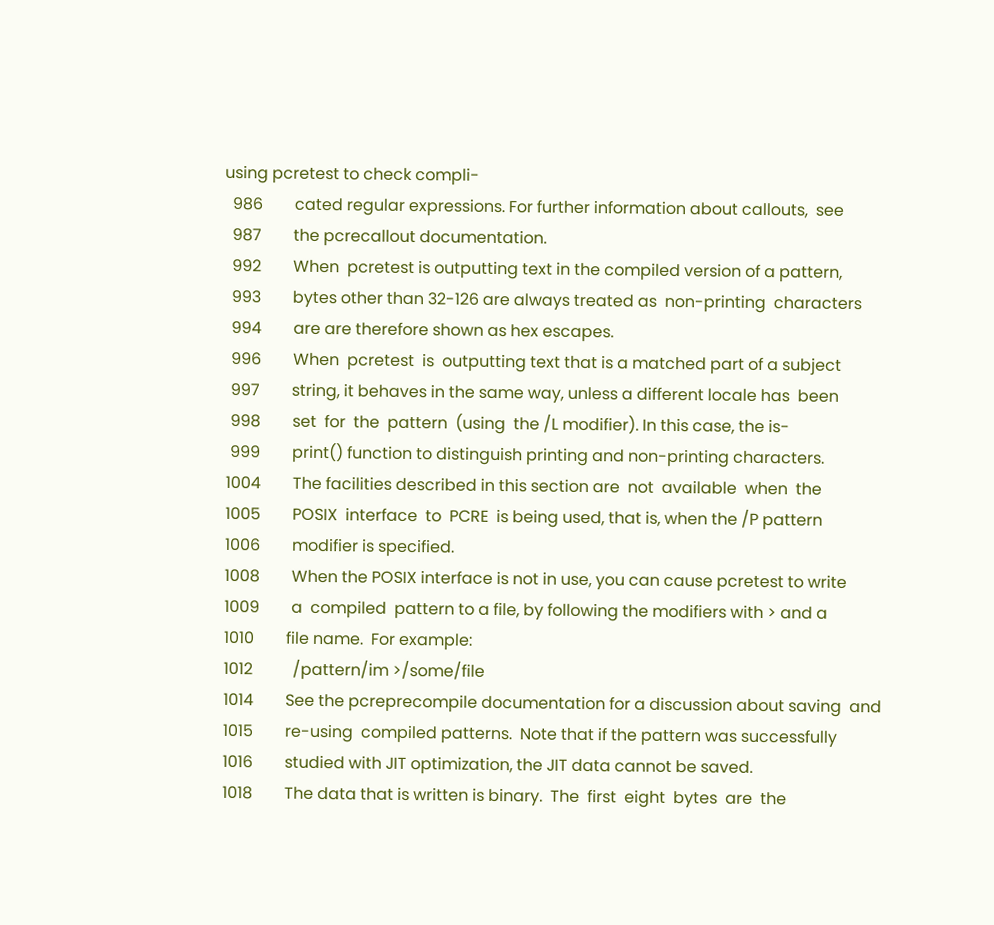using pcretest to check compli-
  986        cated regular expressions. For further information about callouts,  see
  987        the pcrecallout documentation.
  992        When  pcretest is outputting text in the compiled version of a pattern,
  993        bytes other than 32-126 are always treated as  non-printing  characters
  994        are are therefore shown as hex escapes.
  996        When  pcretest  is  outputting text that is a matched part of a subject
  997        string, it behaves in the same way, unless a different locale has  been
  998        set  for  the  pattern  (using  the /L modifier). In this case, the is-
  999        print() function to distinguish printing and non-printing characters.
 1004        The facilities described in this section are  not  available  when  the
 1005        POSIX  interface  to  PCRE  is being used, that is, when the /P pattern
 1006        modifier is specified.
 1008        When the POSIX interface is not in use, you can cause pcretest to write
 1009        a  compiled  pattern to a file, by following the modifiers with > and a
 1010        file name.  For example:
 1012          /pattern/im >/some/file
 1014        See the pcreprecompile documentation for a discussion about saving  and
 1015        re-using  compiled patterns.  Note that if the pattern was successfully
 1016        studied with JIT optimization, the JIT data cannot be saved.
 1018        The data that is written is binary.  The  first  eight  bytes  are  the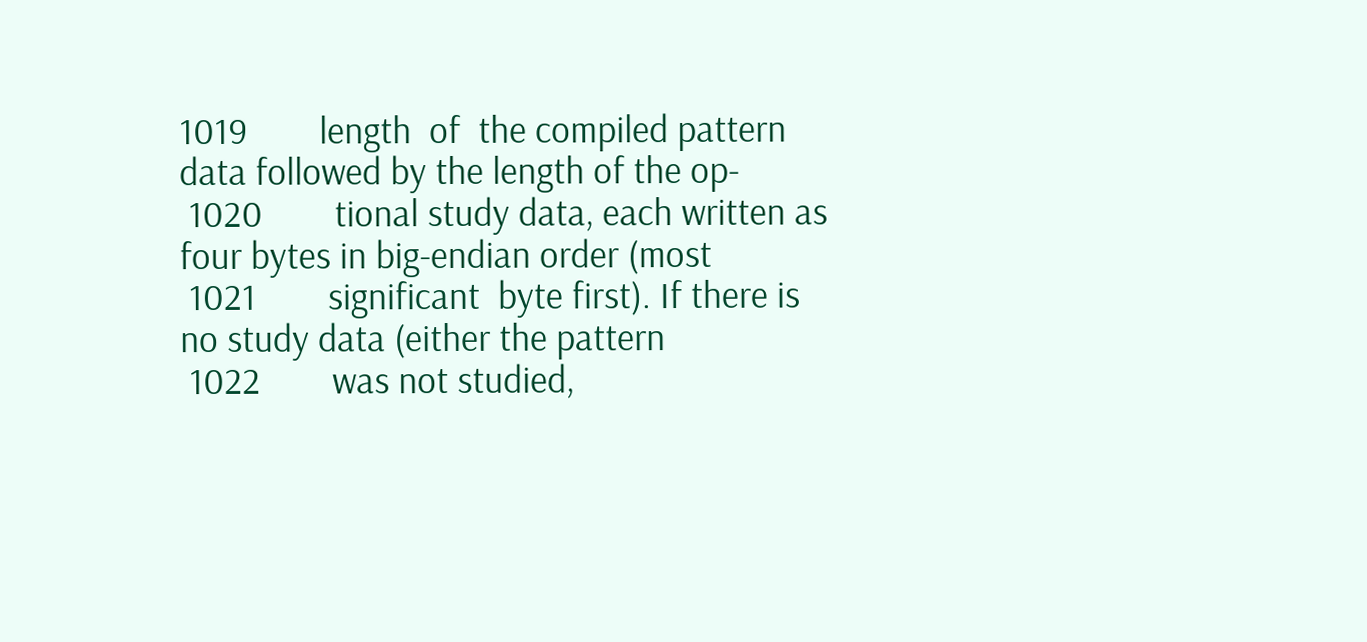1019        length  of  the compiled pattern data followed by the length of the op-
 1020        tional study data, each written as four bytes in big-endian order (most
 1021        significant  byte first). If there is no study data (either the pattern
 1022        was not studied,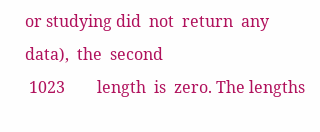or studying did  not  return  any  data),  the  second
 1023        length  is  zero. The lengths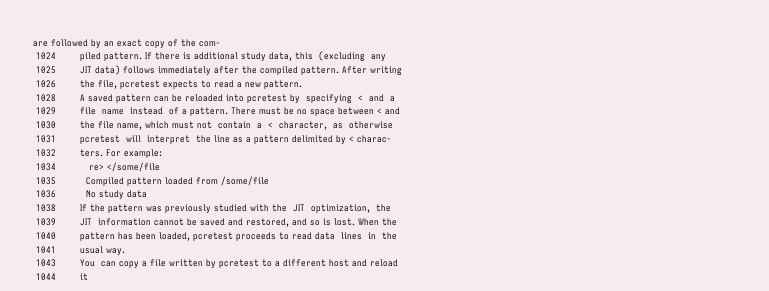are followed by an exact copy of the com-
 1024        piled pattern. If there is additional study data, this  (excluding  any
 1025        JIT data) follows immediately after the compiled pattern. After writing
 1026        the file, pcretest expects to read a new pattern.
 1028        A saved pattern can be reloaded into pcretest by  specifying  <  and  a
 1029        file  name  instead  of a pattern. There must be no space between < and
 1030        the file name, which must not  contain  a  <  character,  as  otherwise
 1031        pcretest  will  interpret  the line as a pattern delimited by < charac-
 1032        ters. For example:
 1034           re> </some/file
 1035          Compiled pattern loaded from /some/file
 1036          No study data
 1038        If the pattern was previously studied with the  JIT  optimization,  the
 1039        JIT  information cannot be saved and restored, and so is lost. When the
 1040        pattern has been loaded, pcretest proceeds to read data  lines  in  the
 1041        usual way.
 1043        You  can copy a file written by pcretest to a different host and reload
 1044        it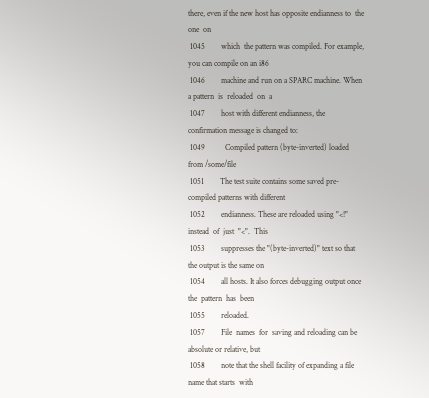there, even if the new host has opposite endianness to  the  one  on
 1045        which  the pattern was compiled. For example, you can compile on an i86
 1046        machine and run on a SPARC machine. When a pattern  is  reloaded  on  a
 1047        host with different endianness, the confirmation message is changed to:
 1049          Compiled pattern (byte-inverted) loaded from /some/file
 1051        The test suite contains some saved pre-compiled patterns with different
 1052        endianness. These are reloaded using "<!" instead  of  just  "<".  This
 1053        suppresses the "(byte-inverted)" text so that the output is the same on
 1054        all hosts. It also forces debugging output once the  pattern  has  been
 1055        reloaded.
 1057        File  names  for  saving and reloading can be absolute or relative, but
 1058        note that the shell facility of expanding a file name that starts  with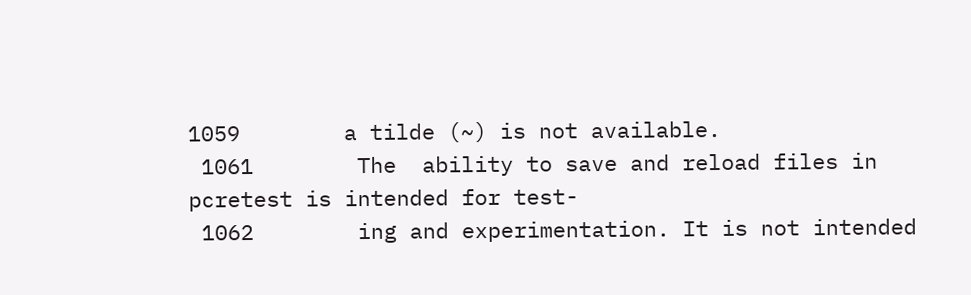1059        a tilde (~) is not available.
 1061        The  ability to save and reload files in pcretest is intended for test-
 1062        ing and experimentation. It is not intended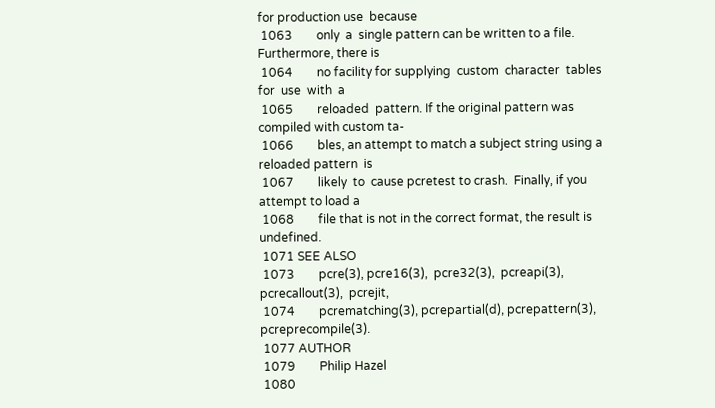for production use  because
 1063        only  a  single pattern can be written to a file. Furthermore, there is
 1064        no facility for supplying  custom  character  tables  for  use  with  a
 1065        reloaded  pattern. If the original pattern was compiled with custom ta-
 1066        bles, an attempt to match a subject string using a reloaded pattern  is
 1067        likely  to  cause pcretest to crash.  Finally, if you attempt to load a
 1068        file that is not in the correct format, the result is undefined.
 1071 SEE ALSO
 1073        pcre(3), pcre16(3),  pcre32(3),  pcreapi(3),  pcrecallout(3),  pcrejit,
 1074        pcrematching(3), pcrepartial(d), pcrepattern(3), pcreprecompile(3).
 1077 AUTHOR
 1079        Philip Hazel
 1080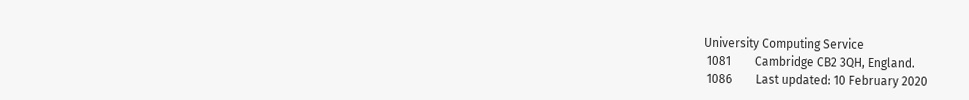University Computing Service
 1081        Cambridge CB2 3QH, England.
 1086        Last updated: 10 February 2020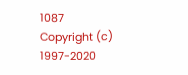1087        Copyright (c) 1997-2020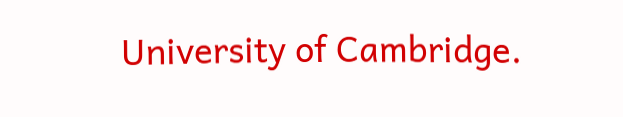University of Cambridge.